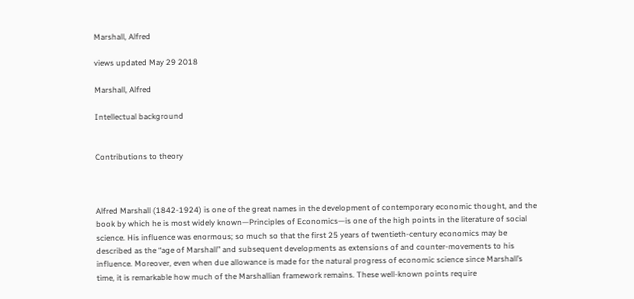Marshall, Alfred

views updated May 29 2018

Marshall, Alfred

Intellectual background


Contributions to theory



Alfred Marshall (1842-1924) is one of the great names in the development of contemporary economic thought, and the book by which he is most widely known—Principles of Economics—is one of the high points in the literature of social science. His influence was enormous; so much so that the first 25 years of twentieth-century economics may be described as the “age of Marshall” and subsequent developments as extensions of and counter-movements to his influence. Moreover, even when due allowance is made for the natural progress of economic science since Marshall’s time, it is remarkable how much of the Marshallian framework remains. These well-known points require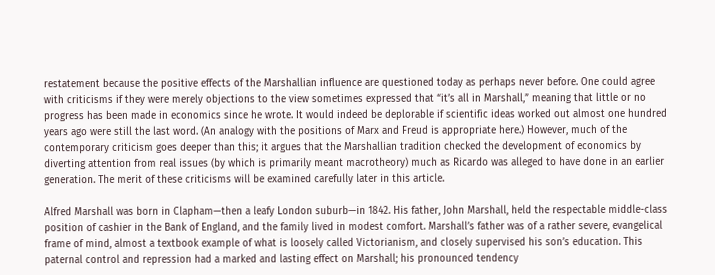restatement because the positive effects of the Marshallian influence are questioned today as perhaps never before. One could agree with criticisms if they were merely objections to the view sometimes expressed that “it’s all in Marshall,” meaning that little or no progress has been made in economics since he wrote. It would indeed be deplorable if scientific ideas worked out almost one hundred years ago were still the last word. (An analogy with the positions of Marx and Freud is appropriate here.) However, much of the contemporary criticism goes deeper than this; it argues that the Marshallian tradition checked the development of economics by diverting attention from real issues (by which is primarily meant macrotheory) much as Ricardo was alleged to have done in an earlier generation. The merit of these criticisms will be examined carefully later in this article.

Alfred Marshall was born in Clapham—then a leafy London suburb—in 1842. His father, John Marshall, held the respectable middle-class position of cashier in the Bank of England, and the family lived in modest comfort. Marshall’s father was of a rather severe, evangelical frame of mind, almost a textbook example of what is loosely called Victorianism, and closely supervised his son’s education. This paternal control and repression had a marked and lasting effect on Marshall; his pronounced tendency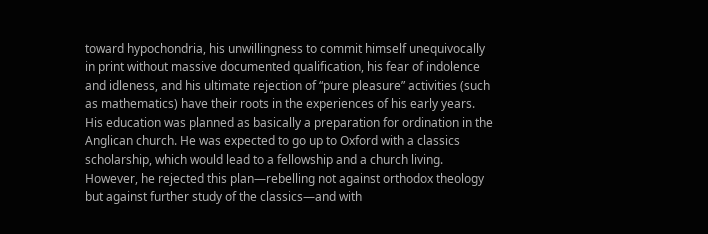toward hypochondria, his unwillingness to commit himself unequivocally in print without massive documented qualification, his fear of indolence and idleness, and his ultimate rejection of “pure pleasure” activities (such as mathematics) have their roots in the experiences of his early years. His education was planned as basically a preparation for ordination in the Anglican church. He was expected to go up to Oxford with a classics scholarship, which would lead to a fellowship and a church living. However, he rejected this plan—rebelling not against orthodox theology but against further study of the classics—and with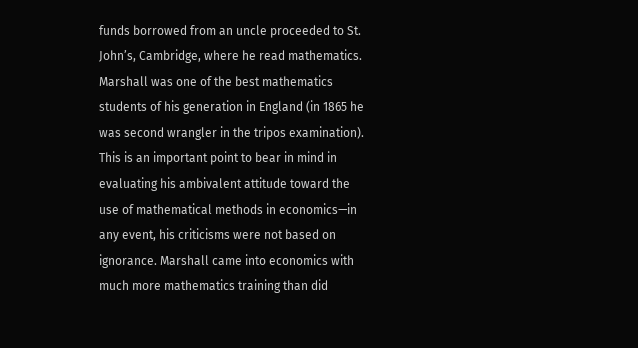funds borrowed from an uncle proceeded to St. John’s, Cambridge, where he read mathematics. Marshall was one of the best mathematics students of his generation in England (in 1865 he was second wrangler in the tripos examination). This is an important point to bear in mind in evaluating his ambivalent attitude toward the use of mathematical methods in economics—in any event, his criticisms were not based on ignorance. Marshall came into economics with much more mathematics training than did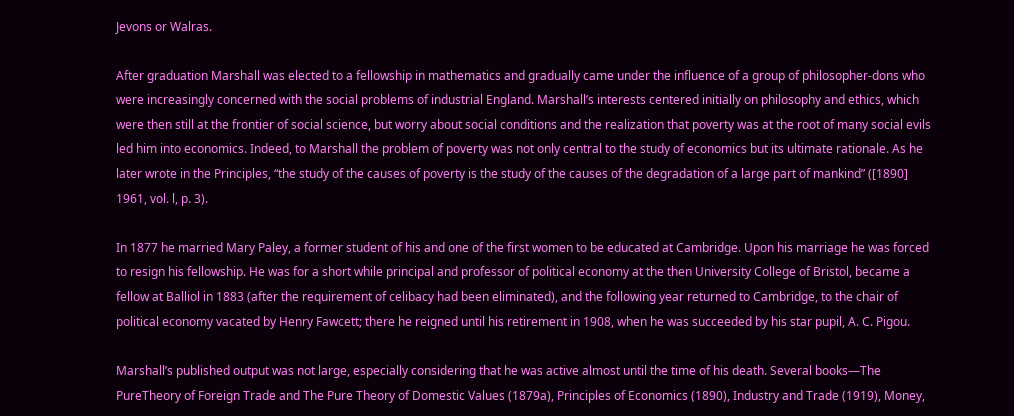Jevons or Walras.

After graduation Marshall was elected to a fellowship in mathematics and gradually came under the influence of a group of philosopher-dons who were increasingly concerned with the social problems of industrial England. Marshall’s interests centered initially on philosophy and ethics, which were then still at the frontier of social science, but worry about social conditions and the realization that poverty was at the root of many social evils led him into economics. Indeed, to Marshall the problem of poverty was not only central to the study of economics but its ultimate rationale. As he later wrote in the Principles, “the study of the causes of poverty is the study of the causes of the degradation of a large part of mankind” ([1890] 1961, vol. l, p. 3).

In 1877 he married Mary Paley, a former student of his and one of the first women to be educated at Cambridge. Upon his marriage he was forced to resign his fellowship. He was for a short while principal and professor of political economy at the then University College of Bristol, became a fellow at Balliol in 1883 (after the requirement of celibacy had been eliminated), and the following year returned to Cambridge, to the chair of political economy vacated by Henry Fawcett; there he reigned until his retirement in 1908, when he was succeeded by his star pupil, A. C. Pigou.

Marshall’s published output was not large, especially considering that he was active almost until the time of his death. Several books—The PureTheory of Foreign Trade and The Pure Theory of Domestic Values (1879a), Principles of Economics (1890), Industry and Trade (1919), Money,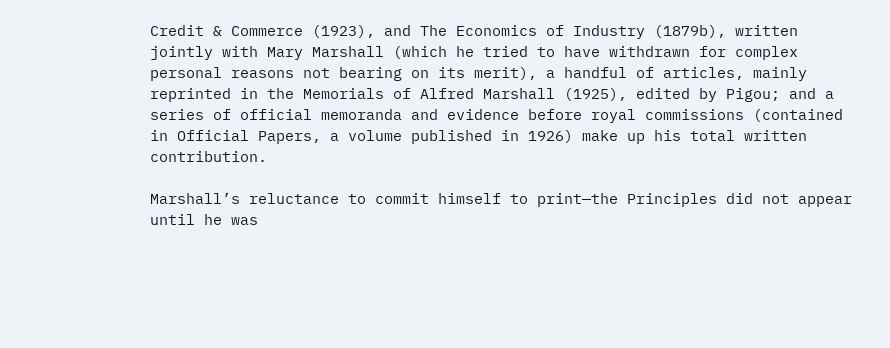Credit & Commerce (1923), and The Economics of Industry (1879b), written jointly with Mary Marshall (which he tried to have withdrawn for complex personal reasons not bearing on its merit), a handful of articles, mainly reprinted in the Memorials of Alfred Marshall (1925), edited by Pigou; and a series of official memoranda and evidence before royal commissions (contained in Official Papers, a volume published in 1926) make up his total written contribution.

Marshall’s reluctance to commit himself to print—the Principles did not appear until he was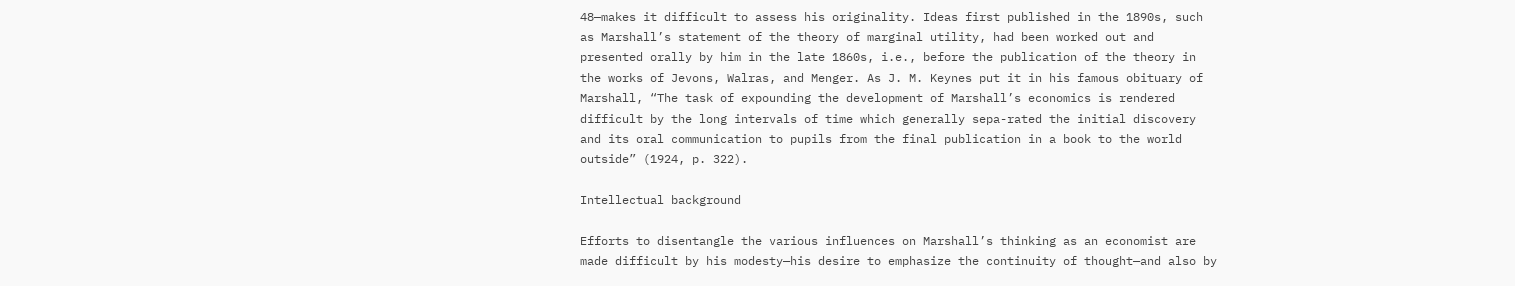48—makes it difficult to assess his originality. Ideas first published in the 1890s, such as Marshall’s statement of the theory of marginal utility, had been worked out and presented orally by him in the late 1860s, i.e., before the publication of the theory in the works of Jevons, Walras, and Menger. As J. M. Keynes put it in his famous obituary of Marshall, “The task of expounding the development of Marshall’s economics is rendered difficult by the long intervals of time which generally sepa-rated the initial discovery and its oral communication to pupils from the final publication in a book to the world outside” (1924, p. 322).

Intellectual background

Efforts to disentangle the various influences on Marshall’s thinking as an economist are made difficult by his modesty—his desire to emphasize the continuity of thought—and also by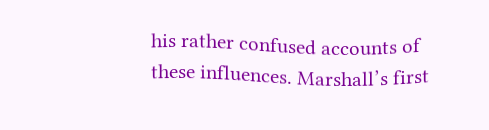his rather confused accounts of these influences. Marshall’s first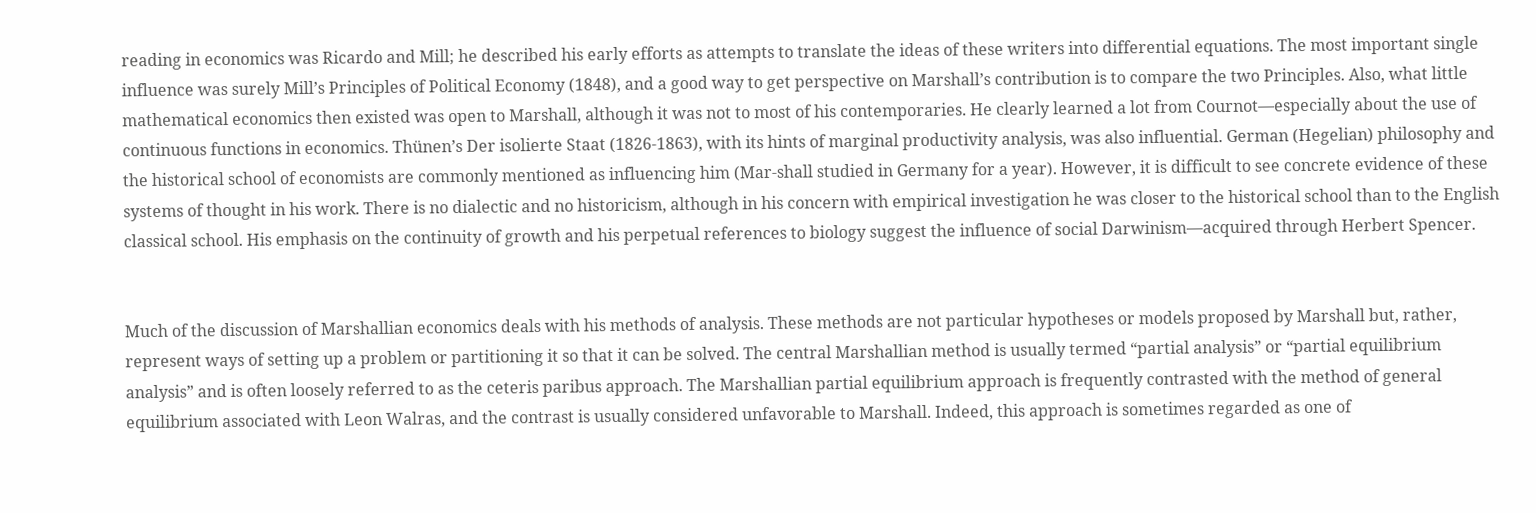reading in economics was Ricardo and Mill; he described his early efforts as attempts to translate the ideas of these writers into differential equations. The most important single influence was surely Mill’s Principles of Political Economy (1848), and a good way to get perspective on Marshall’s contribution is to compare the two Principles. Also, what little mathematical economics then existed was open to Marshall, although it was not to most of his contemporaries. He clearly learned a lot from Cournot—especially about the use of continuous functions in economics. Thünen’s Der isolierte Staat (1826-1863), with its hints of marginal productivity analysis, was also influential. German (Hegelian) philosophy and the historical school of economists are commonly mentioned as influencing him (Mar-shall studied in Germany for a year). However, it is difficult to see concrete evidence of these systems of thought in his work. There is no dialectic and no historicism, although in his concern with empirical investigation he was closer to the historical school than to the English classical school. His emphasis on the continuity of growth and his perpetual references to biology suggest the influence of social Darwinism—acquired through Herbert Spencer.


Much of the discussion of Marshallian economics deals with his methods of analysis. These methods are not particular hypotheses or models proposed by Marshall but, rather, represent ways of setting up a problem or partitioning it so that it can be solved. The central Marshallian method is usually termed “partial analysis” or “partial equilibrium analysis” and is often loosely referred to as the ceteris paribus approach. The Marshallian partial equilibrium approach is frequently contrasted with the method of general equilibrium associated with Leon Walras, and the contrast is usually considered unfavorable to Marshall. Indeed, this approach is sometimes regarded as one of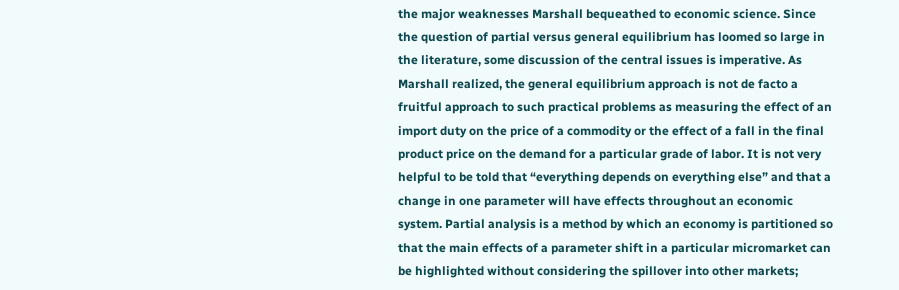the major weaknesses Marshall bequeathed to economic science. Since the question of partial versus general equilibrium has loomed so large in the literature, some discussion of the central issues is imperative. As Marshall realized, the general equilibrium approach is not de facto a fruitful approach to such practical problems as measuring the effect of an import duty on the price of a commodity or the effect of a fall in the final product price on the demand for a particular grade of labor. It is not very helpful to be told that “everything depends on everything else” and that a change in one parameter will have effects throughout an economic system. Partial analysis is a method by which an economy is partitioned so that the main effects of a parameter shift in a particular micromarket can be highlighted without considering the spillover into other markets;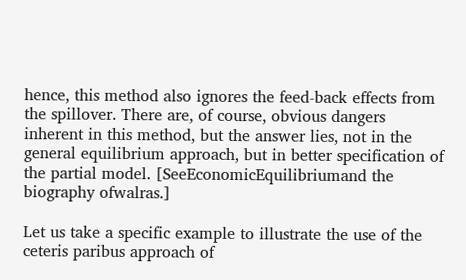hence, this method also ignores the feed-back effects from the spillover. There are, of course, obvious dangers inherent in this method, but the answer lies, not in the general equilibrium approach, but in better specification of the partial model. [SeeEconomicEquilibriumand the biography ofwalras.]

Let us take a specific example to illustrate the use of the ceteris paribus approach of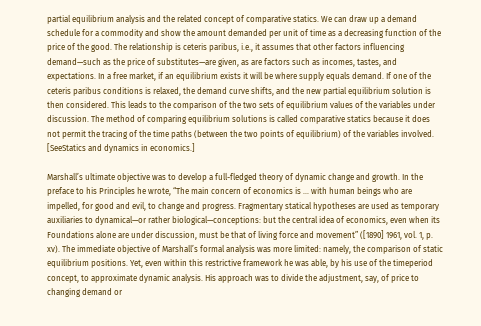partial equilibrium analysis and the related concept of comparative statics. We can draw up a demand schedule for a commodity and show the amount demanded per unit of time as a decreasing function of the price of the good. The relationship is ceteris paribus, i.e., it assumes that other factors influencing demand—such as the price of substitutes—are given, as are factors such as incomes, tastes, and expectations. In a free market, if an equilibrium exists it will be where supply equals demand. If one of the ceteris paribus conditions is relaxed, the demand curve shifts, and the new partial equilibrium solution is then considered. This leads to the comparison of the two sets of equilibrium values of the variables under discussion. The method of comparing equilibrium solutions is called comparative statics because it does not permit the tracing of the time paths (between the two points of equilibrium) of the variables involved. [SeeStatics and dynamics in economics.]

Marshall’s ultimate objective was to develop a full-fledged theory of dynamic change and growth. In the preface to his Principles he wrote, “The main concern of economics is ... with human beings who are impelled, for good and evil, to change and progress. Fragmentary statical hypotheses are used as temporary auxiliaries to dynamical—or rather biological—conceptions: but the central idea of economics, even when its Foundations alone are under discussion, must be that of living force and movement” ([1890] 1961, vol. 1, p. xv). The immediate objective of Marshall’s formal analysis was more limited: namely, the comparison of static equilibrium positions. Yet, even within this restrictive framework he was able, by his use of the timeperiod concept, to approximate dynamic analysis. His approach was to divide the adjustment, say, of price to changing demand or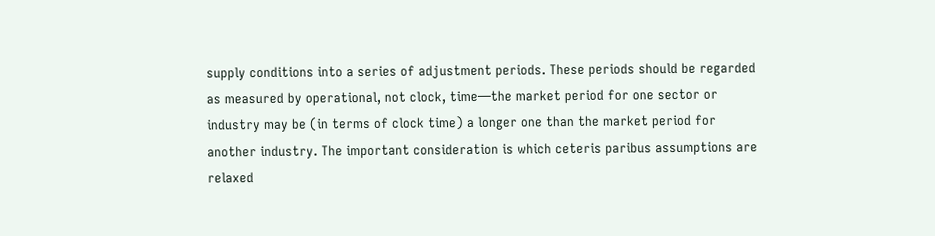supply conditions into a series of adjustment periods. These periods should be regarded as measured by operational, not clock, time—the market period for one sector or industry may be (in terms of clock time) a longer one than the market period for another industry. The important consideration is which ceteris paribus assumptions are relaxed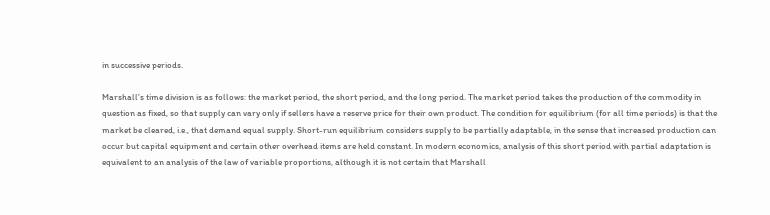in successive periods.

Marshall’s time division is as follows: the market period, the short period, and the long period. The market period takes the production of the commodity in question as fixed, so that supply can vary only if sellers have a reserve price for their own product. The condition for equilibrium (for all time periods) is that the market be cleared, i.e., that demand equal supply. Short-run equilibrium considers supply to be partially adaptable, in the sense that increased production can occur but capital equipment and certain other overhead items are held constant. In modern economics, analysis of this short period with partial adaptation is equivalent to an analysis of the law of variable proportions, although it is not certain that Marshall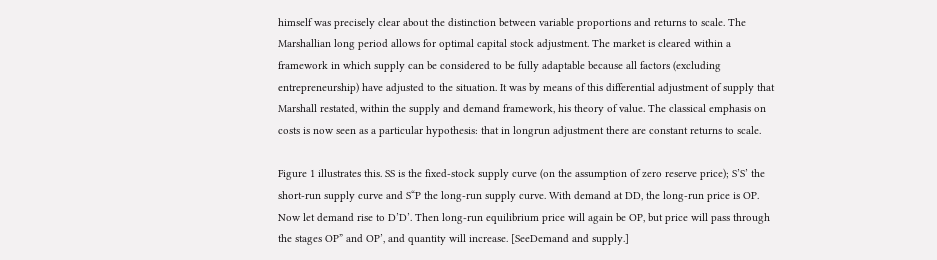himself was precisely clear about the distinction between variable proportions and returns to scale. The Marshallian long period allows for optimal capital stock adjustment. The market is cleared within a framework in which supply can be considered to be fully adaptable because all factors (excluding entrepreneurship) have adjusted to the situation. It was by means of this differential adjustment of supply that Marshall restated, within the supply and demand framework, his theory of value. The classical emphasis on costs is now seen as a particular hypothesis: that in longrun adjustment there are constant returns to scale.

Figure 1 illustrates this. SS is the fixed-stock supply curve (on the assumption of zero reserve price); S’S’ the short-run supply curve and S“P the long-run supply curve. With demand at DD, the long-run price is OP. Now let demand rise to D’D’. Then long-run equilibrium price will again be OP, but price will pass through the stages OP” and OP’, and quantity will increase. [SeeDemand and supply.]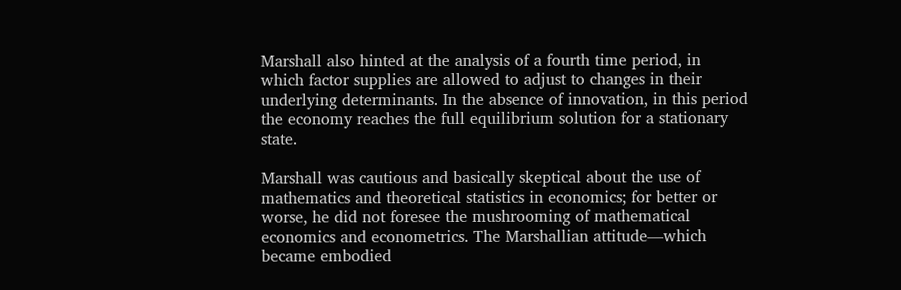Marshall also hinted at the analysis of a fourth time period, in which factor supplies are allowed to adjust to changes in their underlying determinants. In the absence of innovation, in this period the economy reaches the full equilibrium solution for a stationary state.

Marshall was cautious and basically skeptical about the use of mathematics and theoretical statistics in economics; for better or worse, he did not foresee the mushrooming of mathematical economics and econometrics. The Marshallian attitude—which became embodied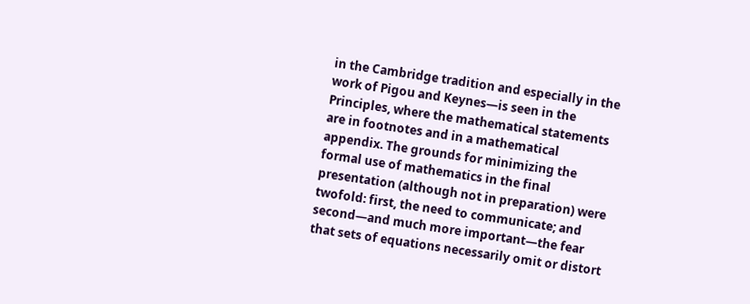in the Cambridge tradition and especially in the work of Pigou and Keynes—is seen in the Principles, where the mathematical statements are in footnotes and in a mathematical appendix. The grounds for minimizing the formal use of mathematics in the final presentation (although not in preparation) were twofold: first, the need to communicate; and second—and much more important—the fear that sets of equations necessarily omit or distort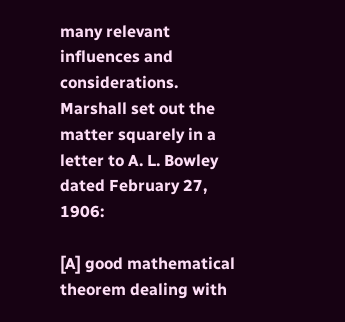many relevant influences and considerations. Marshall set out the matter squarely in a letter to A. L. Bowley dated February 27, 1906:

[A] good mathematical theorem dealing with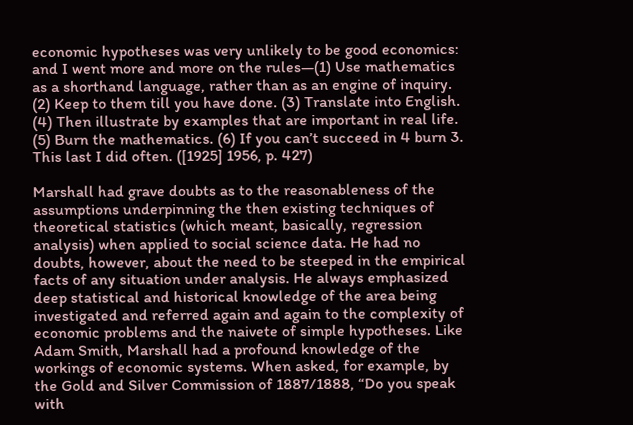economic hypotheses was very unlikely to be good economics: and I went more and more on the rules—(1) Use mathematics as a shorthand language, rather than as an engine of inquiry. (2) Keep to them till you have done. (3) Translate into English. (4) Then illustrate by examples that are important in real life. (5) Burn the mathematics. (6) If you can’t succeed in 4 burn 3. This last I did often. ([1925] 1956, p. 427)

Marshall had grave doubts as to the reasonableness of the assumptions underpinning the then existing techniques of theoretical statistics (which meant, basically, regression analysis) when applied to social science data. He had no doubts, however, about the need to be steeped in the empirical facts of any situation under analysis. He always emphasized deep statistical and historical knowledge of the area being investigated and referred again and again to the complexity of economic problems and the naivete of simple hypotheses. Like Adam Smith, Marshall had a profound knowledge of the workings of economic systems. When asked, for example, by the Gold and Silver Commission of 1887/1888, “Do you speak with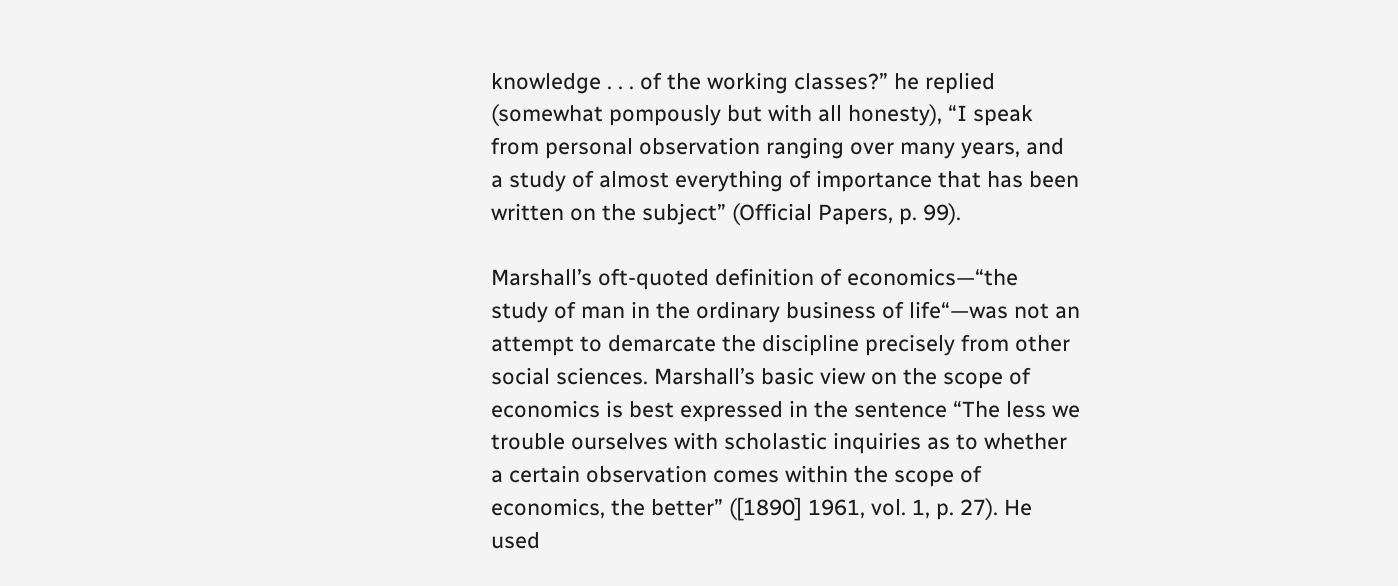knowledge . . . of the working classes?” he replied (somewhat pompously but with all honesty), “I speak from personal observation ranging over many years, and a study of almost everything of importance that has been written on the subject” (Official Papers, p. 99).

Marshall’s oft-quoted definition of economics—“the study of man in the ordinary business of life“—was not an attempt to demarcate the discipline precisely from other social sciences. Marshall’s basic view on the scope of economics is best expressed in the sentence “The less we trouble ourselves with scholastic inquiries as to whether a certain observation comes within the scope of economics, the better” ([1890] 1961, vol. 1, p. 27). He used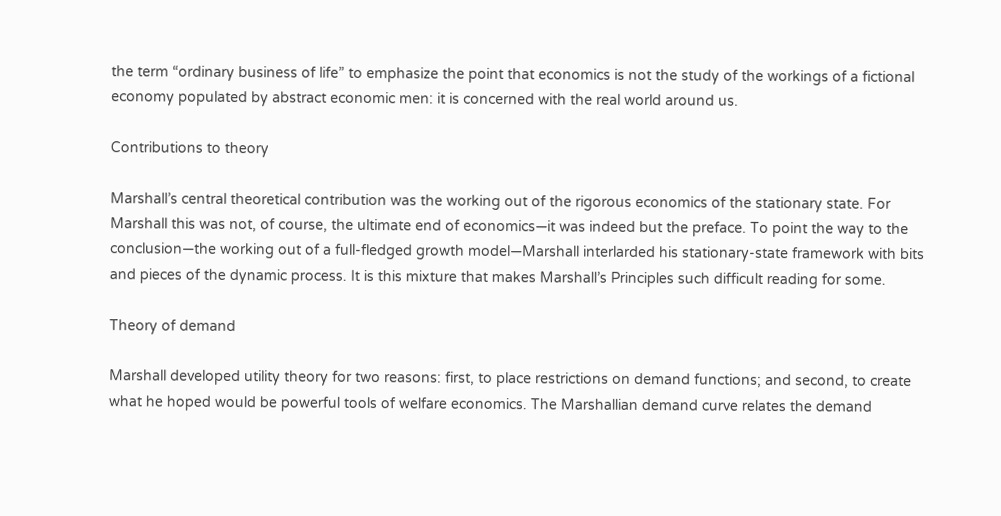the term “ordinary business of life” to emphasize the point that economics is not the study of the workings of a fictional economy populated by abstract economic men: it is concerned with the real world around us.

Contributions to theory

Marshall’s central theoretical contribution was the working out of the rigorous economics of the stationary state. For Marshall this was not, of course, the ultimate end of economics—it was indeed but the preface. To point the way to the conclusion—the working out of a full-fledged growth model—Marshall interlarded his stationary-state framework with bits and pieces of the dynamic process. It is this mixture that makes Marshall’s Principles such difficult reading for some.

Theory of demand

Marshall developed utility theory for two reasons: first, to place restrictions on demand functions; and second, to create what he hoped would be powerful tools of welfare economics. The Marshallian demand curve relates the demand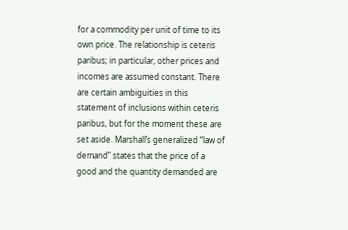for a commodity per unit of time to its own price. The relationship is ceteris paribus; in particular, other prices and incomes are assumed constant. There are certain ambiguities in this statement of inclusions within ceteris paribus, but for the moment these are set aside. Marshall’s generalized “law of demand” states that the price of a good and the quantity demanded are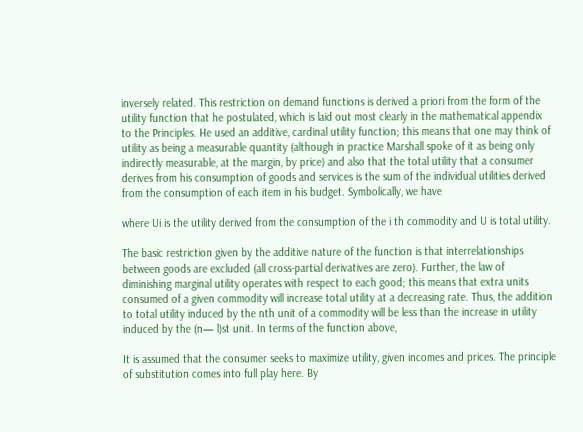inversely related. This restriction on demand functions is derived a priori from the form of the utility function that he postulated, which is laid out most clearly in the mathematical appendix to the Principles. He used an additive, cardinal utility function; this means that one may think of utility as being a measurable quantity (although in practice Marshall spoke of it as being only indirectly measurable, at the margin, by price) and also that the total utility that a consumer derives from his consumption of goods and services is the sum of the individual utilities derived from the consumption of each item in his budget. Symbolically, we have

where Ui is the utility derived from the consumption of the i th commodity and U is total utility.

The basic restriction given by the additive nature of the function is that interrelationships between goods are excluded (all cross-partial derivatives are zero). Further, the law of diminishing marginal utility operates with respect to each good; this means that extra units consumed of a given commodity will increase total utility at a decreasing rate. Thus, the addition to total utility induced by the nth unit of a commodity will be less than the increase in utility induced by the (n— l)st unit. In terms of the function above,

It is assumed that the consumer seeks to maximize utility, given incomes and prices. The principle of substitution comes into full play here. By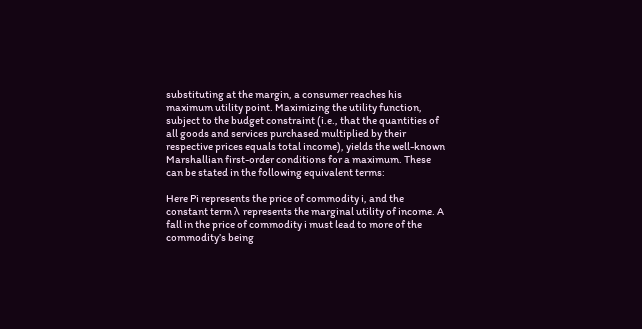substituting at the margin, a consumer reaches his maximum utility point. Maximizing the utility function, subject to the budget constraint (i.e., that the quantities of all goods and services purchased multiplied by their respective prices equals total income), yields the well-known Marshallian first-order conditions for a maximum. These can be stated in the following equivalent terms:

Here Pi represents the price of commodity i, and the constant term λ represents the marginal utility of income. A fall in the price of commodity i must lead to more of the commodity’s being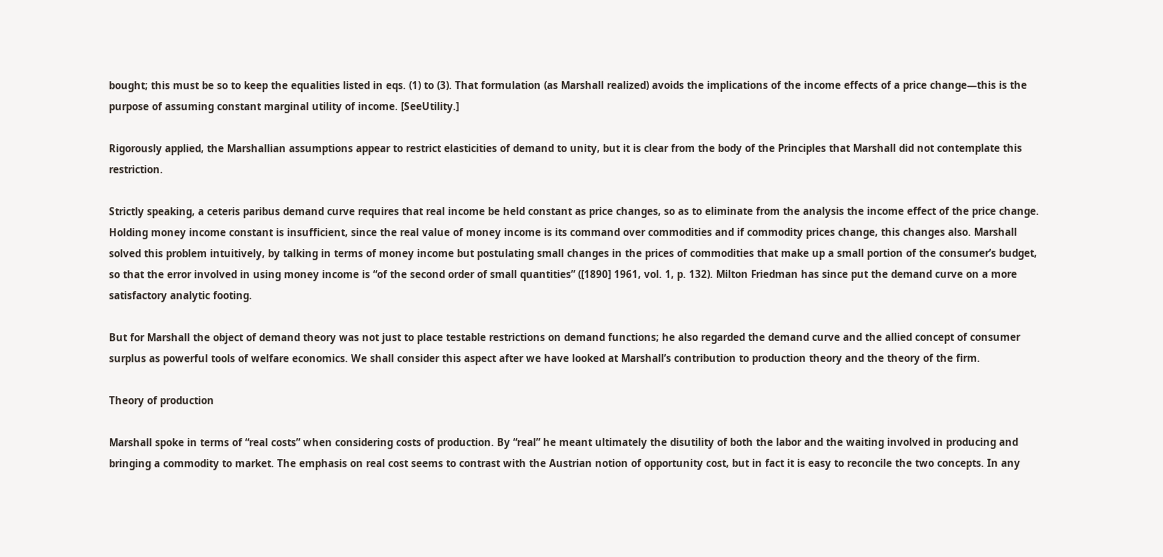bought; this must be so to keep the equalities listed in eqs. (1) to (3). That formulation (as Marshall realized) avoids the implications of the income effects of a price change—this is the purpose of assuming constant marginal utility of income. [SeeUtility.]

Rigorously applied, the Marshallian assumptions appear to restrict elasticities of demand to unity, but it is clear from the body of the Principles that Marshall did not contemplate this restriction.

Strictly speaking, a ceteris paribus demand curve requires that real income be held constant as price changes, so as to eliminate from the analysis the income effect of the price change. Holding money income constant is insufficient, since the real value of money income is its command over commodities and if commodity prices change, this changes also. Marshall solved this problem intuitively, by talking in terms of money income but postulating small changes in the prices of commodities that make up a small portion of the consumer’s budget, so that the error involved in using money income is “of the second order of small quantities” ([1890] 1961, vol. 1, p. 132). Milton Friedman has since put the demand curve on a more satisfactory analytic footing.

But for Marshall the object of demand theory was not just to place testable restrictions on demand functions; he also regarded the demand curve and the allied concept of consumer surplus as powerful tools of welfare economics. We shall consider this aspect after we have looked at Marshall’s contribution to production theory and the theory of the firm.

Theory of production

Marshall spoke in terms of “real costs” when considering costs of production. By “real” he meant ultimately the disutility of both the labor and the waiting involved in producing and bringing a commodity to market. The emphasis on real cost seems to contrast with the Austrian notion of opportunity cost, but in fact it is easy to reconcile the two concepts. In any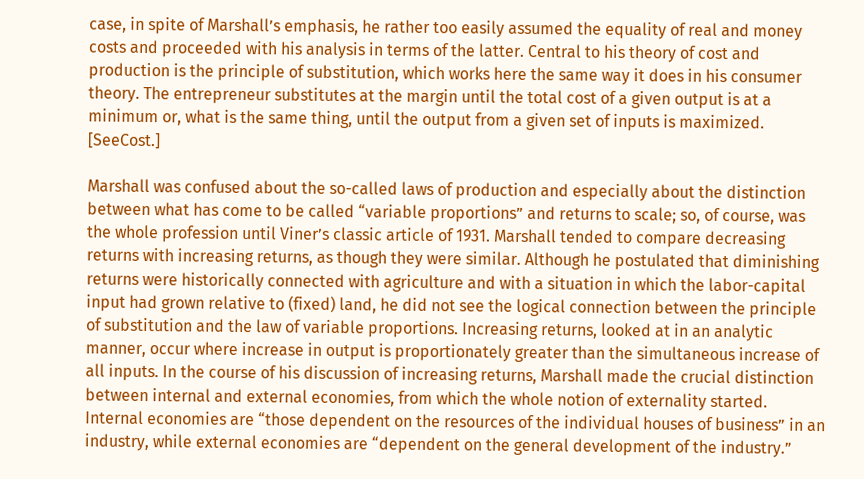case, in spite of Marshall’s emphasis, he rather too easily assumed the equality of real and money costs and proceeded with his analysis in terms of the latter. Central to his theory of cost and production is the principle of substitution, which works here the same way it does in his consumer theory. The entrepreneur substitutes at the margin until the total cost of a given output is at a minimum or, what is the same thing, until the output from a given set of inputs is maximized. [SeeCost.]

Marshall was confused about the so-called laws of production and especially about the distinction between what has come to be called “variable proportions” and returns to scale; so, of course, was the whole profession until Viner’s classic article of 1931. Marshall tended to compare decreasing returns with increasing returns, as though they were similar. Although he postulated that diminishing returns were historically connected with agriculture and with a situation in which the labor-capital input had grown relative to (fixed) land, he did not see the logical connection between the principle of substitution and the law of variable proportions. Increasing returns, looked at in an analytic manner, occur where increase in output is proportionately greater than the simultaneous increase of all inputs. In the course of his discussion of increasing returns, Marshall made the crucial distinction between internal and external economies, from which the whole notion of externality started. Internal economies are “those dependent on the resources of the individual houses of business” in an industry, while external economies are “dependent on the general development of the industry.”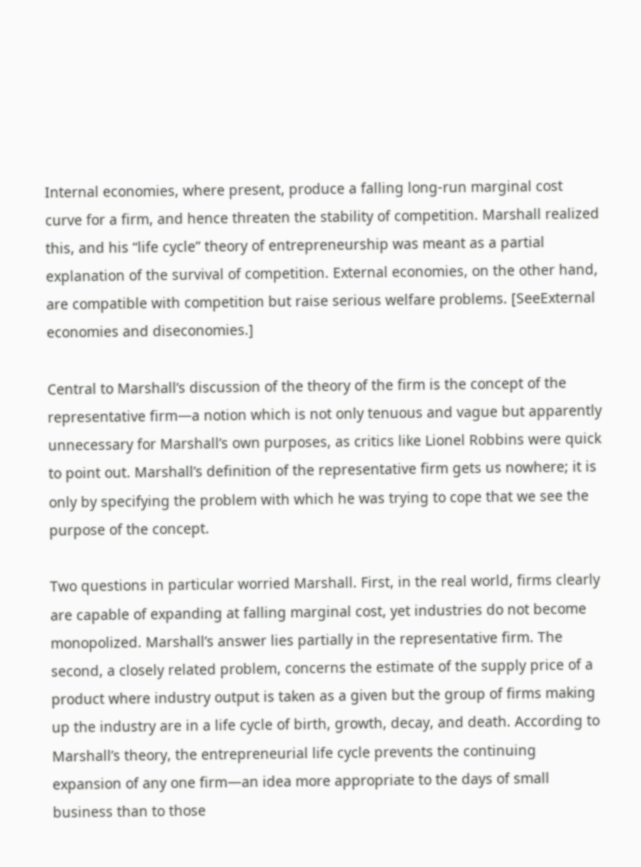Internal economies, where present, produce a falling long-run marginal cost curve for a firm, and hence threaten the stability of competition. Marshall realized this, and his “life cycle” theory of entrepreneurship was meant as a partial explanation of the survival of competition. External economies, on the other hand, are compatible with competition but raise serious welfare problems. [SeeExternal economies and diseconomies.]

Central to Marshall’s discussion of the theory of the firm is the concept of the representative firm—a notion which is not only tenuous and vague but apparently unnecessary for Marshall’s own purposes, as critics like Lionel Robbins were quick to point out. Marshall’s definition of the representative firm gets us nowhere; it is only by specifying the problem with which he was trying to cope that we see the purpose of the concept.

Two questions in particular worried Marshall. First, in the real world, firms clearly are capable of expanding at falling marginal cost, yet industries do not become monopolized. Marshall’s answer lies partially in the representative firm. The second, a closely related problem, concerns the estimate of the supply price of a product where industry output is taken as a given but the group of firms making up the industry are in a life cycle of birth, growth, decay, and death. According to Marshall’s theory, the entrepreneurial life cycle prevents the continuing expansion of any one firm—an idea more appropriate to the days of small business than to those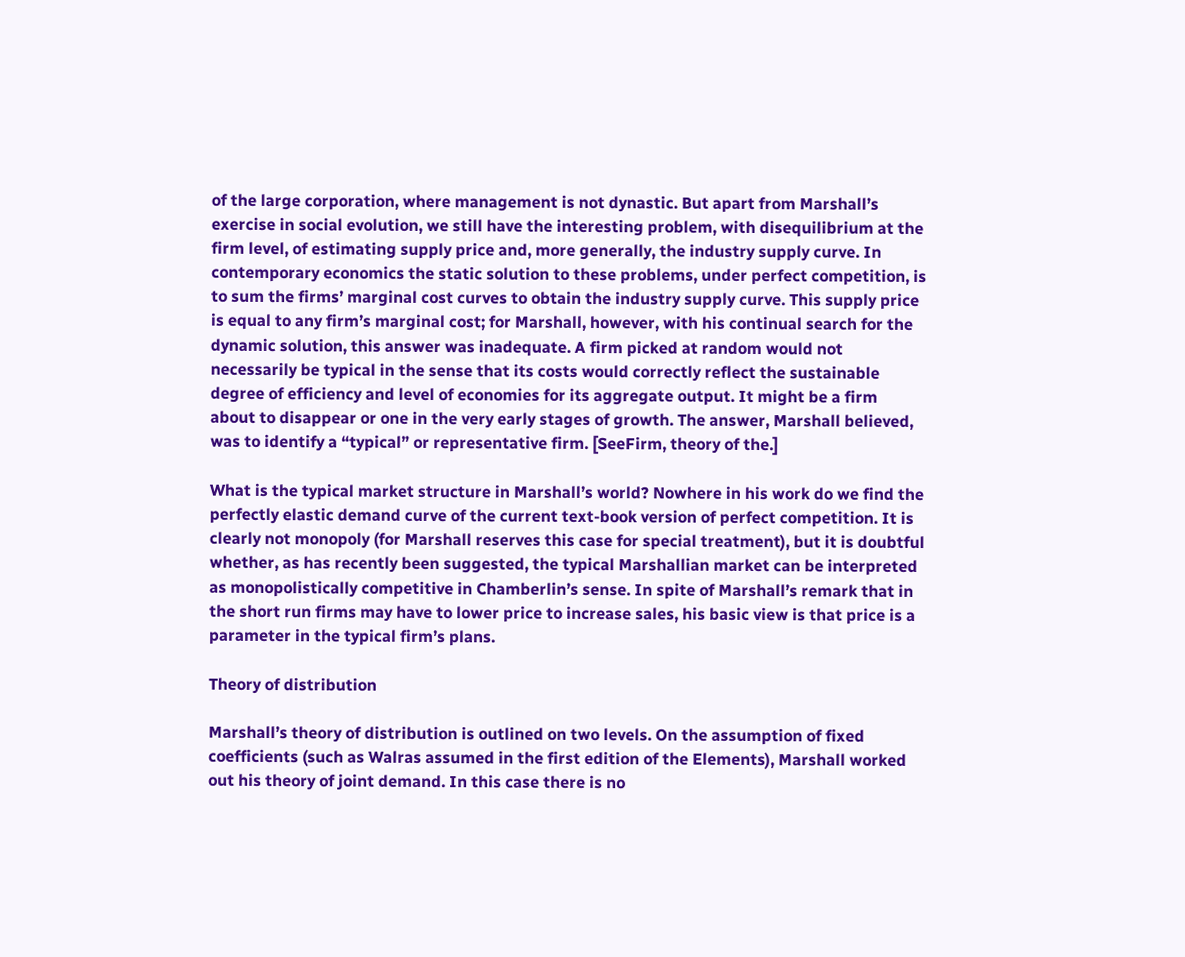of the large corporation, where management is not dynastic. But apart from Marshall’s exercise in social evolution, we still have the interesting problem, with disequilibrium at the firm level, of estimating supply price and, more generally, the industry supply curve. In contemporary economics the static solution to these problems, under perfect competition, is to sum the firms’ marginal cost curves to obtain the industry supply curve. This supply price is equal to any firm’s marginal cost; for Marshall, however, with his continual search for the dynamic solution, this answer was inadequate. A firm picked at random would not necessarily be typical in the sense that its costs would correctly reflect the sustainable degree of efficiency and level of economies for its aggregate output. It might be a firm about to disappear or one in the very early stages of growth. The answer, Marshall believed, was to identify a “typical” or representative firm. [SeeFirm, theory of the.]

What is the typical market structure in Marshall’s world? Nowhere in his work do we find the perfectly elastic demand curve of the current text-book version of perfect competition. It is clearly not monopoly (for Marshall reserves this case for special treatment), but it is doubtful whether, as has recently been suggested, the typical Marshallian market can be interpreted as monopolistically competitive in Chamberlin’s sense. In spite of Marshall’s remark that in the short run firms may have to lower price to increase sales, his basic view is that price is a parameter in the typical firm’s plans.

Theory of distribution

Marshall’s theory of distribution is outlined on two levels. On the assumption of fixed coefficients (such as Walras assumed in the first edition of the Elements), Marshall worked out his theory of joint demand. In this case there is no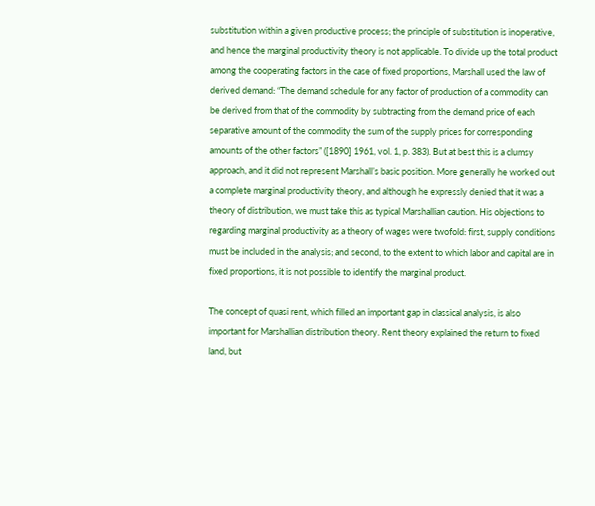substitution within a given productive process; the principle of substitution is inoperative, and hence the marginal productivity theory is not applicable. To divide up the total product among the cooperating factors in the case of fixed proportions, Marshall used the law of derived demand: “The demand schedule for any factor of production of a commodity can be derived from that of the commodity by subtracting from the demand price of each separative amount of the commodity the sum of the supply prices for corresponding amounts of the other factors” ([1890] 1961, vol. 1, p. 383). But at best this is a clumsy approach, and it did not represent Marshall’s basic position. More generally he worked out a complete marginal productivity theory, and although he expressly denied that it was a theory of distribution, we must take this as typical Marshallian caution. His objections to regarding marginal productivity as a theory of wages were twofold: first, supply conditions must be included in the analysis; and second, to the extent to which labor and capital are in fixed proportions, it is not possible to identify the marginal product.

The concept of quasi rent, which filled an important gap in classical analysis, is also important for Marshallian distribution theory. Rent theory explained the return to fixed land, but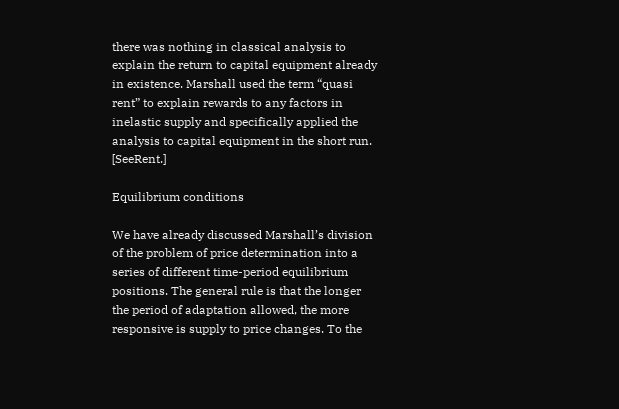there was nothing in classical analysis to explain the return to capital equipment already in existence. Marshall used the term “quasi rent” to explain rewards to any factors in inelastic supply and specifically applied the analysis to capital equipment in the short run. [SeeRent.]

Equilibrium conditions

We have already discussed Marshall’s division of the problem of price determination into a series of different time-period equilibrium positions. The general rule is that the longer the period of adaptation allowed, the more responsive is supply to price changes. To the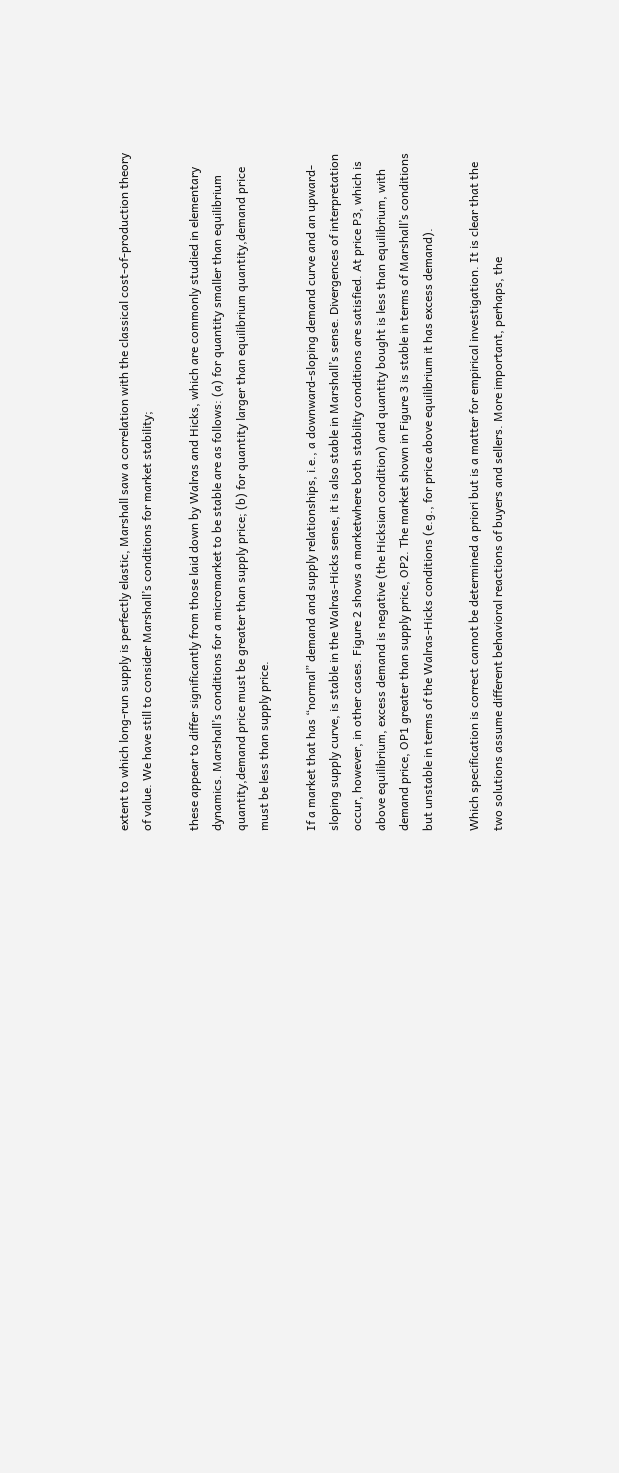extent to which long-run supply is perfectly elastic, Marshall saw a correlation with the classical cost-of-production theory of value. We have still to consider Marshall’s conditions for market stability;

these appear to differ significantly from those laid down by Walras and Hicks, which are commonly studied in elementary dynamics. Marshall’s conditions for a micromarket to be stable are as follows: (a) for quantity smaller than equilibrium quantity,demand price must be greater than supply price; (b) for quantity larger than equilibrium quantity,demand price must be less than supply price.

If a market that has “normal” demand and supply relationships, i.e., a downward-sloping demand curve and an upward-sloping supply curve, is stable in the Walras-Hicks sense, it is also stable in Marshall’s sense. Divergences of interpretation occur, however, in other cases. Figure 2 shows a marketwhere both stability conditions are satisfied. At price P3, which is above equilibrium, excess demand is negative (the Hicksian condition) and quantity bought is less than equilibrium, with demand price, OP1 greater than supply price, OP2. The market shown in Figure 3 is stable in terms of Marshall’s conditions but unstable in terms of the Walras-Hicks conditions (e.g., for price above equilibrium it has excess demand).

Which specification is correct cannot be determined a priori but is a matter for empirical investigation. It is clear that the two solutions assume different behavioral reactions of buyers and sellers. More important, perhaps, the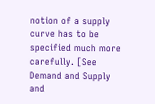notion of a supply curve has to be specified much more carefully. [See Demand and Supply and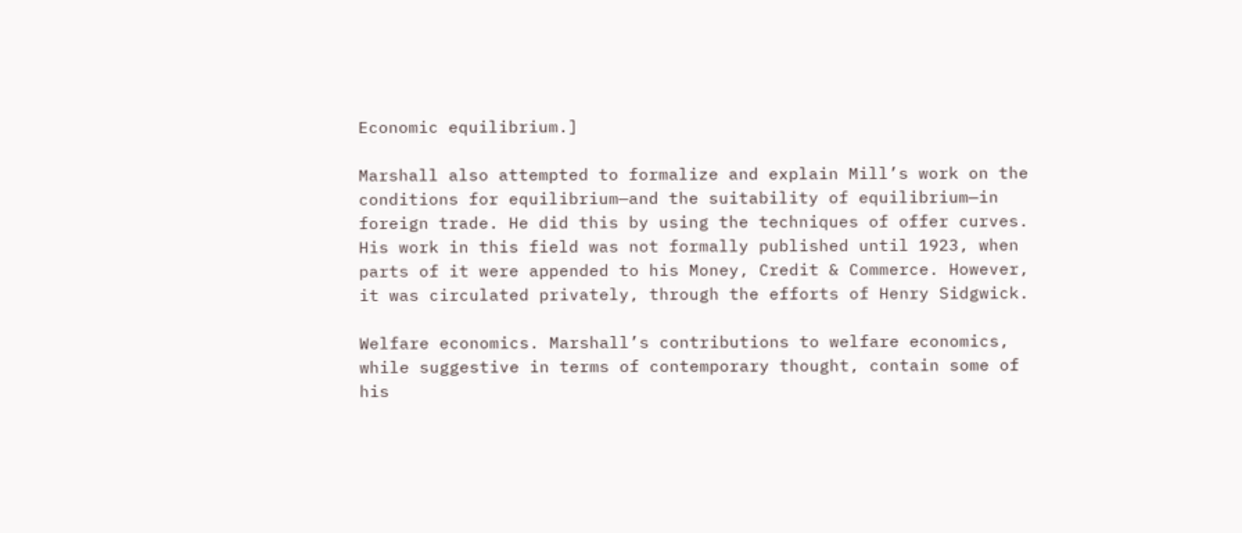Economic equilibrium.]

Marshall also attempted to formalize and explain Mill’s work on the conditions for equilibrium—and the suitability of equilibrium—in foreign trade. He did this by using the techniques of offer curves. His work in this field was not formally published until 1923, when parts of it were appended to his Money, Credit & Commerce. However, it was circulated privately, through the efforts of Henry Sidgwick.

Welfare economics. Marshall’s contributions to welfare economics, while suggestive in terms of contemporary thought, contain some of his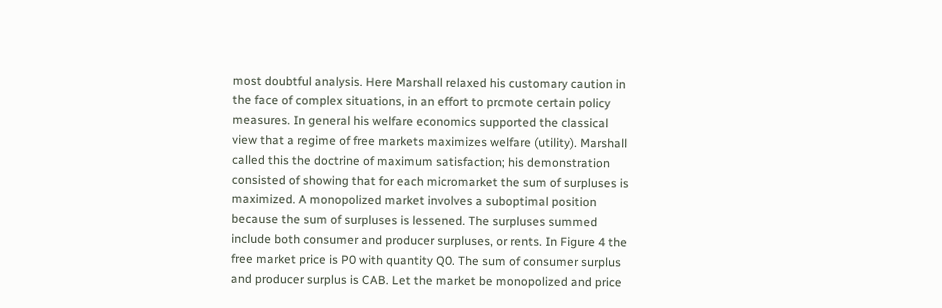most doubtful analysis. Here Marshall relaxed his customary caution in the face of complex situations, in an effort to prcmote certain policy measures. In general his welfare economics supported the classical view that a regime of free markets maximizes welfare (utility). Marshall called this the doctrine of maximum satisfaction; his demonstration consisted of showing that for each micromarket the sum of surpluses is maximized. A monopolized market involves a suboptimal position because the sum of surpluses is lessened. The surpluses summed include both consumer and producer surpluses, or rents. In Figure 4 the free market price is P0 with quantity Q0. The sum of consumer surplus and producer surplus is CAB. Let the market be monopolized and price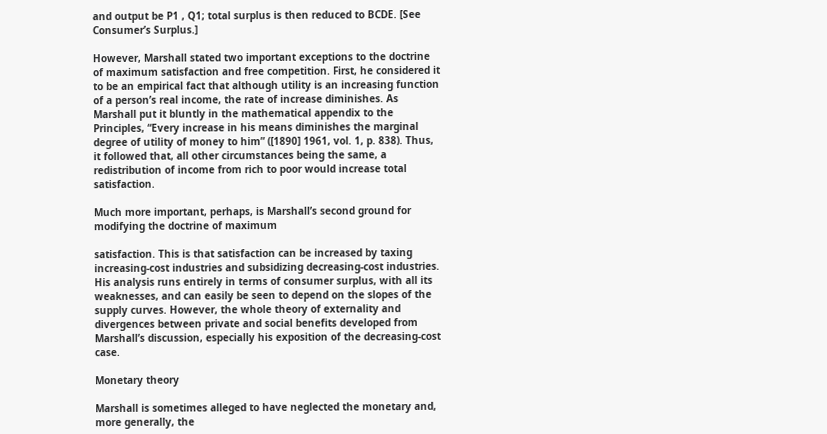and output be P1 , Q1; total surplus is then reduced to BCDE. [See Consumer’s Surplus.]

However, Marshall stated two important exceptions to the doctrine of maximum satisfaction and free competition. First, he considered it to be an empirical fact that although utility is an increasing function of a person’s real income, the rate of increase diminishes. As Marshall put it bluntly in the mathematical appendix to the Principles, “Every increase in his means diminishes the marginal degree of utility of money to him” ([1890] 1961, vol. 1, p. 838). Thus, it followed that, all other circumstances being the same, a redistribution of income from rich to poor would increase total satisfaction.

Much more important, perhaps, is Marshall’s second ground for modifying the doctrine of maximum

satisfaction. This is that satisfaction can be increased by taxing increasing-cost industries and subsidizing decreasing-cost industries. His analysis runs entirely in terms of consumer surplus, with all its weaknesses, and can easily be seen to depend on the slopes of the supply curves. However, the whole theory of externality and divergences between private and social benefits developed from Marshall’s discussion, especially his exposition of the decreasing-cost case.

Monetary theory

Marshall is sometimes alleged to have neglected the monetary and, more generally, the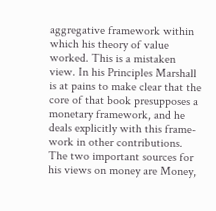aggregative framework within which his theory of value worked. This is a mistaken view. In his Principles Marshall is at pains to make clear that the core of that book presupposes a monetary framework, and he deals explicitly with this frame-work in other contributions. The two important sources for his views on money are Money,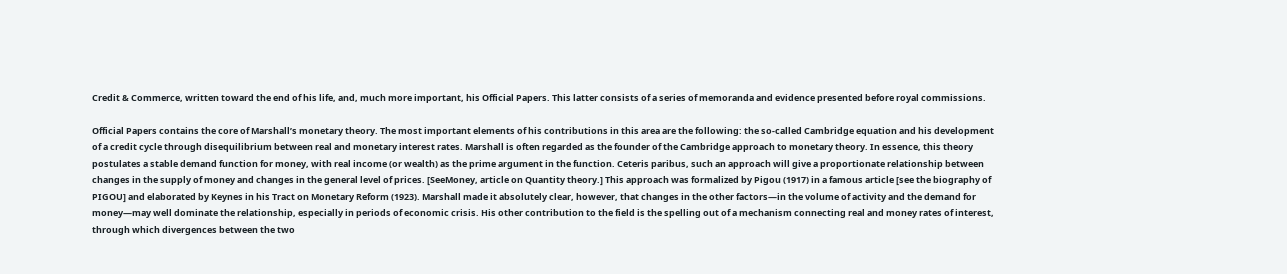Credit & Commerce, written toward the end of his life, and, much more important, his Official Papers. This latter consists of a series of memoranda and evidence presented before royal commissions.

Official Papers contains the core of Marshall’s monetary theory. The most important elements of his contributions in this area are the following: the so-called Cambridge equation and his development of a credit cycle through disequilibrium between real and monetary interest rates. Marshall is often regarded as the founder of the Cambridge approach to monetary theory. In essence, this theory postulates a stable demand function for money, with real income (or wealth) as the prime argument in the function. Ceteris paribus, such an approach will give a proportionate relationship between changes in the supply of money and changes in the general level of prices. [SeeMoney, article on Quantity theory.] This approach was formalized by Pigou (1917) in a famous article [see the biography of PIGOU] and elaborated by Keynes in his Tract on Monetary Reform (1923). Marshall made it absolutely clear, however, that changes in the other factors—in the volume of activity and the demand for money—may well dominate the relationship, especially in periods of economic crisis. His other contribution to the field is the spelling out of a mechanism connecting real and money rates of interest, through which divergences between the two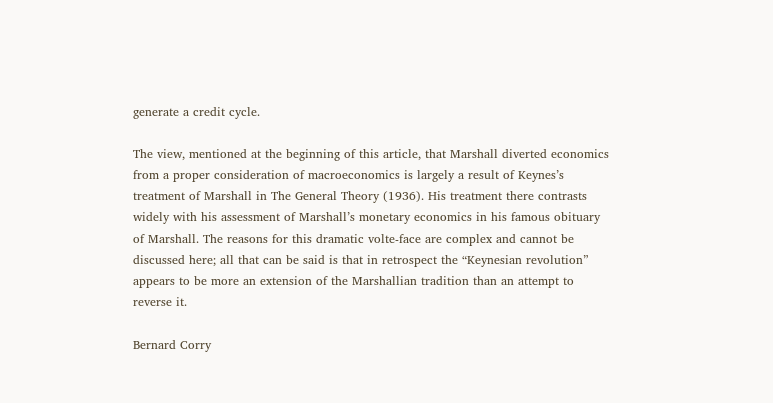generate a credit cycle.

The view, mentioned at the beginning of this article, that Marshall diverted economics from a proper consideration of macroeconomics is largely a result of Keynes’s treatment of Marshall in The General Theory (1936). His treatment there contrasts widely with his assessment of Marshall’s monetary economics in his famous obituary of Marshall. The reasons for this dramatic volte-face are complex and cannot be discussed here; all that can be said is that in retrospect the “Keynesian revolution” appears to be more an extension of the Marshallian tradition than an attempt to reverse it.

Bernard Corry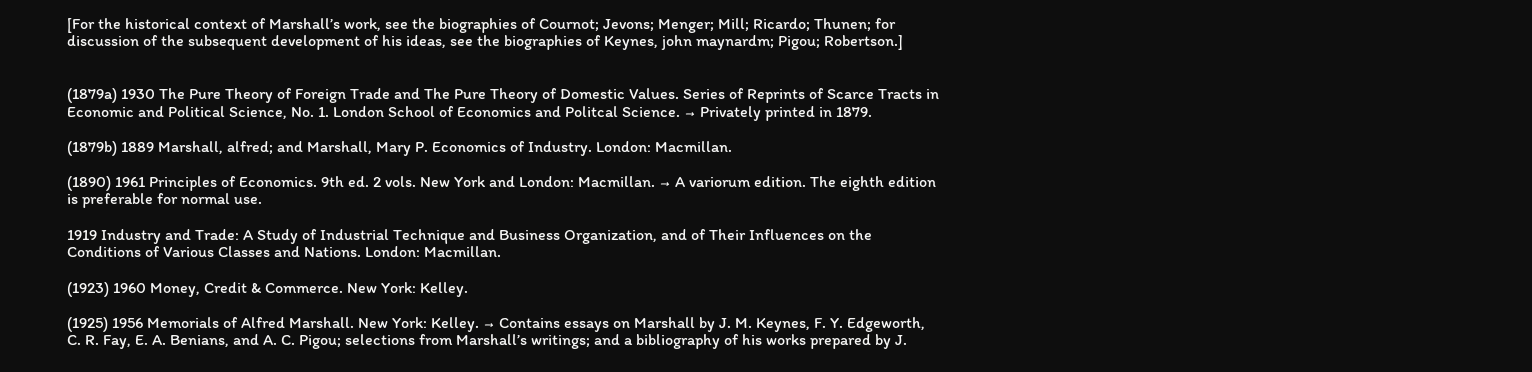[For the historical context of Marshall’s work, see the biographies of Cournot; Jevons; Menger; Mill; Ricardo; Thunen; for discussion of the subsequent development of his ideas, see the biographies of Keynes, john maynardm; Pigou; Robertson.]


(1879a) 1930 The Pure Theory of Foreign Trade and The Pure Theory of Domestic Values. Series of Reprints of Scarce Tracts in Economic and Political Science, No. 1. London School of Economics and Politcal Science. → Privately printed in 1879.

(1879b) 1889 Marshall, alfred; and Marshall, Mary P. Economics of Industry. London: Macmillan.

(1890) 1961 Principles of Economics. 9th ed. 2 vols. New York and London: Macmillan. → A variorum edition. The eighth edition is preferable for normal use.

1919 Industry and Trade: A Study of Industrial Technique and Business Organization, and of Their Influences on the Conditions of Various Classes and Nations. London: Macmillan.

(1923) 1960 Money, Credit & Commerce. New York: Kelley.

(1925) 1956 Memorials of Alfred Marshall. New York: Kelley. → Contains essays on Marshall by J. M. Keynes, F. Y. Edgeworth, C. R. Fay, E. A. Benians, and A. C. Pigou; selections from Marshall’s writings; and a bibliography of his works prepared by J.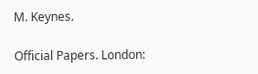M. Keynes.

Official Papers. London: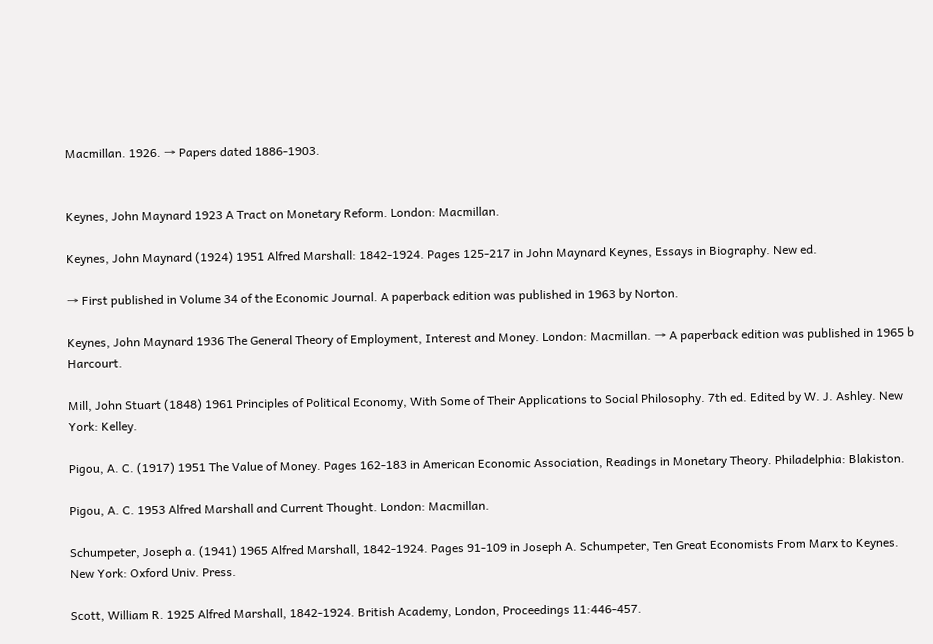Macmillan. 1926. → Papers dated 1886-1903.


Keynes, John Maynard 1923 A Tract on Monetary Reform. London: Macmillan.

Keynes, John Maynard (1924) 1951 Alfred Marshall: 1842-1924. Pages 125-217 in John Maynard Keynes, Essays in Biography. New ed.

→ First published in Volume 34 of the Economic Journal. A paperback edition was published in 1963 by Norton.

Keynes, John Maynard 1936 The General Theory of Employment, Interest and Money. London: Macmillan. → A paperback edition was published in 1965 b Harcourt.

Mill, John Stuart (1848) 1961 Principles of Political Economy, With Some of Their Applications to Social Philosophy. 7th ed. Edited by W. J. Ashley. New York: Kelley.

Pigou, A. C. (1917) 1951 The Value of Money. Pages 162-183 in American Economic Association, Readings in Monetary Theory. Philadelphia: Blakiston.

Pigou, A. C. 1953 Alfred Marshall and Current Thought. London: Macmillan.

Schumpeter, Joseph a. (1941) 1965 Alfred Marshall, 1842-1924. Pages 91-109 in Joseph A. Schumpeter, Ten Great Economists From Marx to Keynes. New York: Oxford Univ. Press.

Scott, William R. 1925 Alfred Marshall, 1842-1924. British Academy, London, Proceedings 11:446-457.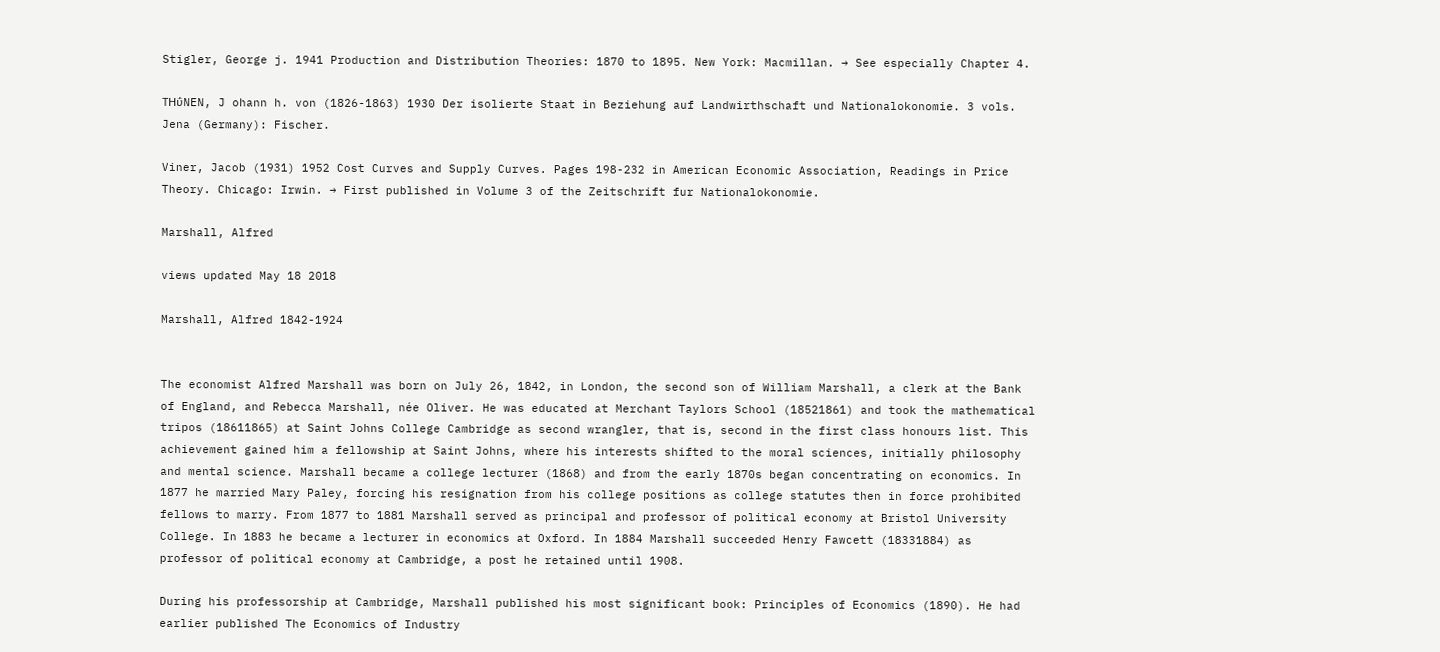Stigler, George j. 1941 Production and Distribution Theories: 1870 to 1895. New York: Macmillan. → See especially Chapter 4.

THΰNEN, J ohann h. von (1826-1863) 1930 Der isolierte Staat in Beziehung auf Landwirthschaft und Nationalokonomie. 3 vols. Jena (Germany): Fischer.

Viner, Jacob (1931) 1952 Cost Curves and Supply Curves. Pages 198-232 in American Economic Association, Readings in Price Theory. Chicago: Irwin. → First published in Volume 3 of the Zeitschrift fur Nationalokonomie.

Marshall, Alfred

views updated May 18 2018

Marshall, Alfred 1842-1924


The economist Alfred Marshall was born on July 26, 1842, in London, the second son of William Marshall, a clerk at the Bank of England, and Rebecca Marshall, née Oliver. He was educated at Merchant Taylors School (18521861) and took the mathematical tripos (18611865) at Saint Johns College Cambridge as second wrangler, that is, second in the first class honours list. This achievement gained him a fellowship at Saint Johns, where his interests shifted to the moral sciences, initially philosophy and mental science. Marshall became a college lecturer (1868) and from the early 1870s began concentrating on economics. In 1877 he married Mary Paley, forcing his resignation from his college positions as college statutes then in force prohibited fellows to marry. From 1877 to 1881 Marshall served as principal and professor of political economy at Bristol University College. In 1883 he became a lecturer in economics at Oxford. In 1884 Marshall succeeded Henry Fawcett (18331884) as professor of political economy at Cambridge, a post he retained until 1908.

During his professorship at Cambridge, Marshall published his most significant book: Principles of Economics (1890). He had earlier published The Economics of Industry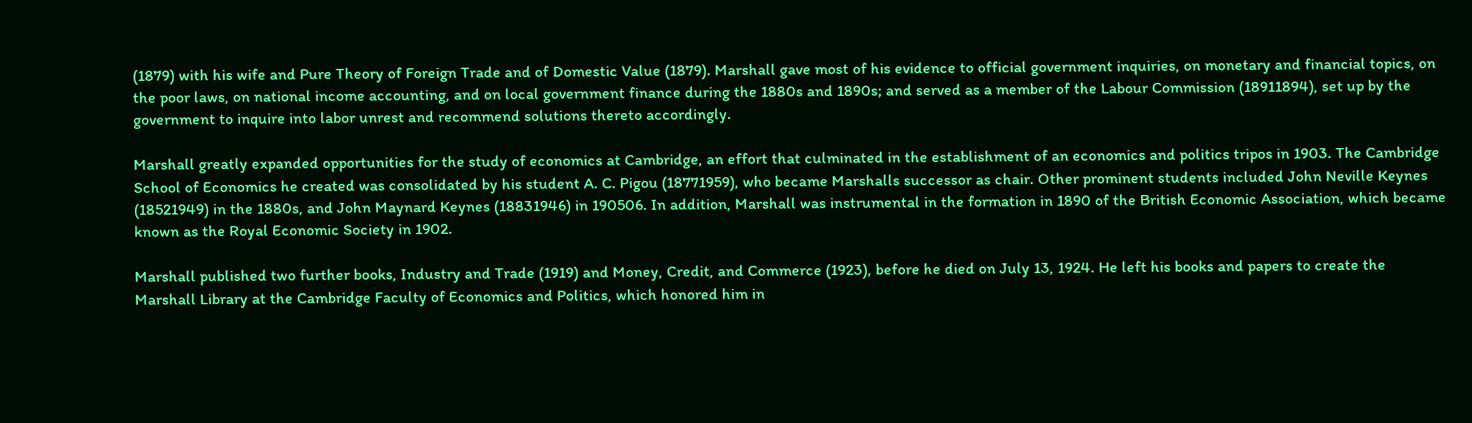(1879) with his wife and Pure Theory of Foreign Trade and of Domestic Value (1879). Marshall gave most of his evidence to official government inquiries, on monetary and financial topics, on the poor laws, on national income accounting, and on local government finance during the 1880s and 1890s; and served as a member of the Labour Commission (18911894), set up by the government to inquire into labor unrest and recommend solutions thereto accordingly.

Marshall greatly expanded opportunities for the study of economics at Cambridge, an effort that culminated in the establishment of an economics and politics tripos in 1903. The Cambridge School of Economics he created was consolidated by his student A. C. Pigou (18771959), who became Marshalls successor as chair. Other prominent students included John Neville Keynes (18521949) in the 1880s, and John Maynard Keynes (18831946) in 190506. In addition, Marshall was instrumental in the formation in 1890 of the British Economic Association, which became known as the Royal Economic Society in 1902.

Marshall published two further books, Industry and Trade (1919) and Money, Credit, and Commerce (1923), before he died on July 13, 1924. He left his books and papers to create the Marshall Library at the Cambridge Faculty of Economics and Politics, which honored him in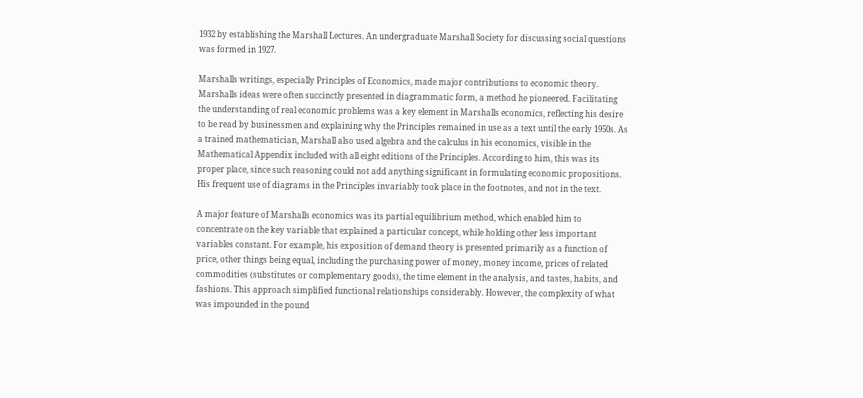1932 by establishing the Marshall Lectures. An undergraduate Marshall Society for discussing social questions was formed in 1927.

Marshalls writings, especially Principles of Economics, made major contributions to economic theory. Marshalls ideas were often succinctly presented in diagrammatic form, a method he pioneered. Facilitating the understanding of real economic problems was a key element in Marshalls economics, reflecting his desire to be read by businessmen and explaining why the Principles remained in use as a text until the early 1950s. As a trained mathematician, Marshall also used algebra and the calculus in his economics, visible in the Mathematical Appendix included with all eight editions of the Principles. According to him, this was its proper place, since such reasoning could not add anything significant in formulating economic propositions. His frequent use of diagrams in the Principles invariably took place in the footnotes, and not in the text.

A major feature of Marshalls economics was its partial equilibrium method, which enabled him to concentrate on the key variable that explained a particular concept, while holding other less important variables constant. For example, his exposition of demand theory is presented primarily as a function of price, other things being equal, including the purchasing power of money, money income, prices of related commodities (substitutes or complementary goods), the time element in the analysis, and tastes, habits, and fashions. This approach simplified functional relationships considerably. However, the complexity of what was impounded in the pound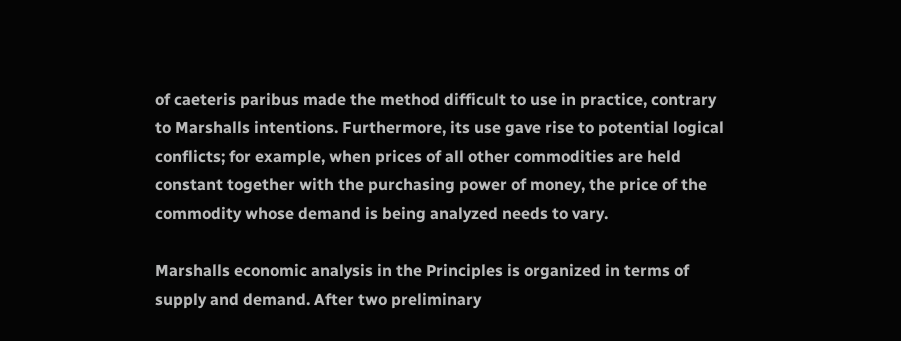of caeteris paribus made the method difficult to use in practice, contrary to Marshalls intentions. Furthermore, its use gave rise to potential logical conflicts; for example, when prices of all other commodities are held constant together with the purchasing power of money, the price of the commodity whose demand is being analyzed needs to vary.

Marshalls economic analysis in the Principles is organized in terms of supply and demand. After two preliminary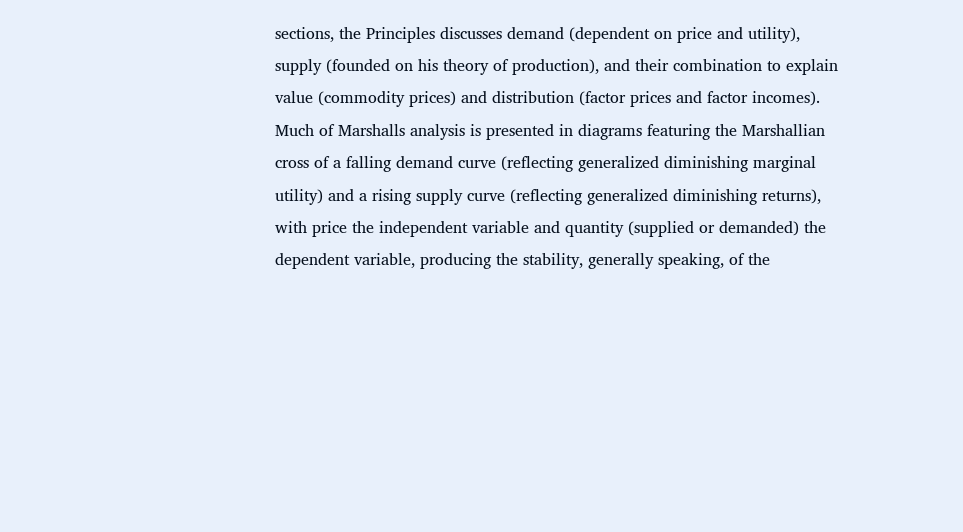sections, the Principles discusses demand (dependent on price and utility), supply (founded on his theory of production), and their combination to explain value (commodity prices) and distribution (factor prices and factor incomes). Much of Marshalls analysis is presented in diagrams featuring the Marshallian cross of a falling demand curve (reflecting generalized diminishing marginal utility) and a rising supply curve (reflecting generalized diminishing returns), with price the independent variable and quantity (supplied or demanded) the dependent variable, producing the stability, generally speaking, of the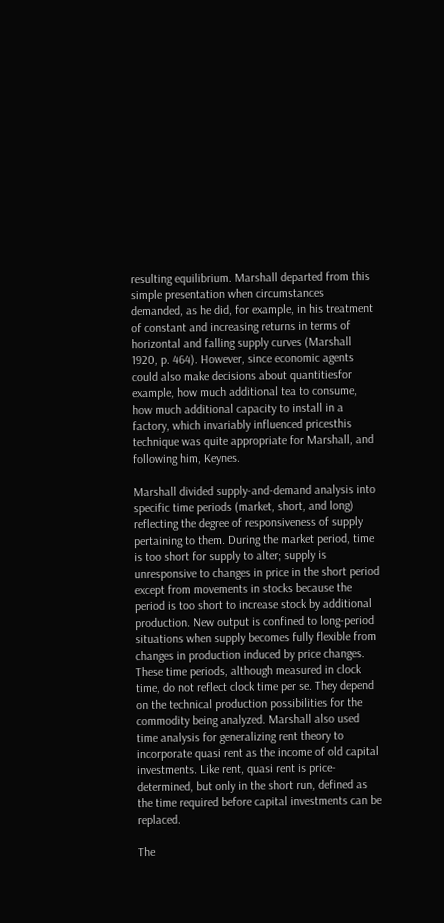resulting equilibrium. Marshall departed from this simple presentation when circumstances demanded, as he did, for example, in his treatment of constant and increasing returns in terms of horizontal and falling supply curves (Marshall 1920, p. 464). However, since economic agents could also make decisions about quantitiesfor example, how much additional tea to consume, how much additional capacity to install in a factory, which invariably influenced pricesthis technique was quite appropriate for Marshall, and following him, Keynes.

Marshall divided supply-and-demand analysis into specific time periods (market, short, and long) reflecting the degree of responsiveness of supply pertaining to them. During the market period, time is too short for supply to alter; supply is unresponsive to changes in price in the short period except from movements in stocks because the period is too short to increase stock by additional production. New output is confined to long-period situations when supply becomes fully flexible from changes in production induced by price changes. These time periods, although measured in clock time, do not reflect clock time per se. They depend on the technical production possibilities for the commodity being analyzed. Marshall also used time analysis for generalizing rent theory to incorporate quasi rent as the income of old capital investments. Like rent, quasi rent is price-determined, but only in the short run, defined as the time required before capital investments can be replaced.

The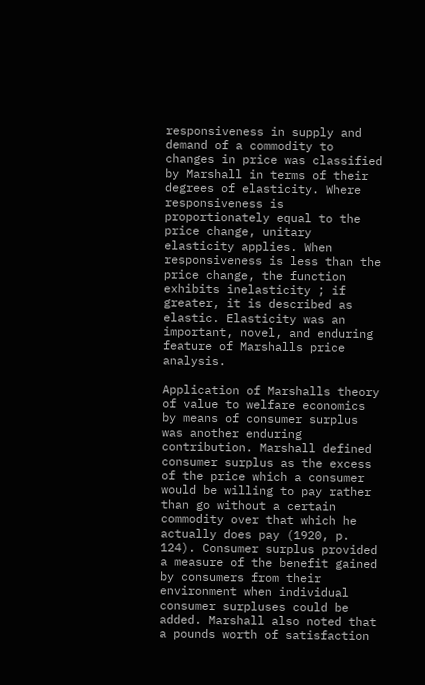responsiveness in supply and demand of a commodity to changes in price was classified by Marshall in terms of their degrees of elasticity. Where responsiveness is proportionately equal to the price change, unitary elasticity applies. When responsiveness is less than the price change, the function exhibits inelasticity ; if greater, it is described as elastic. Elasticity was an important, novel, and enduring feature of Marshalls price analysis.

Application of Marshalls theory of value to welfare economics by means of consumer surplus was another enduring contribution. Marshall defined consumer surplus as the excess of the price which a consumer would be willing to pay rather than go without a certain commodity over that which he actually does pay (1920, p. 124). Consumer surplus provided a measure of the benefit gained by consumers from their environment when individual consumer surpluses could be added. Marshall also noted that a pounds worth of satisfaction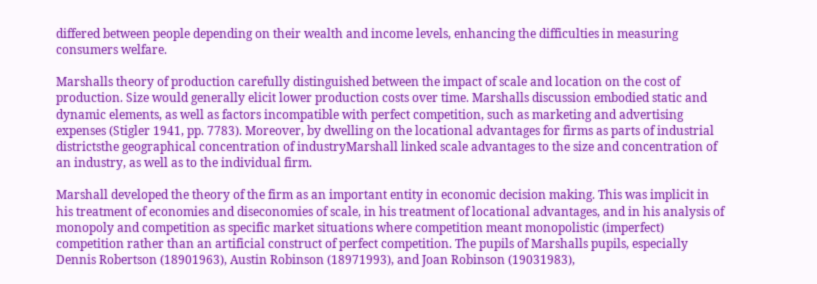differed between people depending on their wealth and income levels, enhancing the difficulties in measuring consumers welfare.

Marshalls theory of production carefully distinguished between the impact of scale and location on the cost of production. Size would generally elicit lower production costs over time. Marshalls discussion embodied static and dynamic elements, as well as factors incompatible with perfect competition, such as marketing and advertising expenses (Stigler 1941, pp. 7783). Moreover, by dwelling on the locational advantages for firms as parts of industrial districtsthe geographical concentration of industryMarshall linked scale advantages to the size and concentration of an industry, as well as to the individual firm.

Marshall developed the theory of the firm as an important entity in economic decision making. This was implicit in his treatment of economies and diseconomies of scale, in his treatment of locational advantages, and in his analysis of monopoly and competition as specific market situations where competition meant monopolistic (imperfect) competition rather than an artificial construct of perfect competition. The pupils of Marshalls pupils, especially Dennis Robertson (18901963), Austin Robinson (18971993), and Joan Robinson (19031983),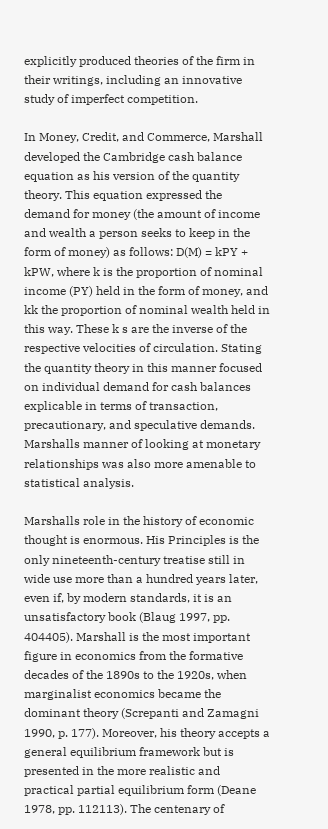explicitly produced theories of the firm in their writings, including an innovative study of imperfect competition.

In Money, Credit, and Commerce, Marshall developed the Cambridge cash balance equation as his version of the quantity theory. This equation expressed the demand for money (the amount of income and wealth a person seeks to keep in the form of money) as follows: D(M) = kPY + kPW, where k is the proportion of nominal income (PY) held in the form of money, and kk the proportion of nominal wealth held in this way. These k s are the inverse of the respective velocities of circulation. Stating the quantity theory in this manner focused on individual demand for cash balances explicable in terms of transaction, precautionary, and speculative demands. Marshalls manner of looking at monetary relationships was also more amenable to statistical analysis.

Marshalls role in the history of economic thought is enormous. His Principles is the only nineteenth-century treatise still in wide use more than a hundred years later, even if, by modern standards, it is an unsatisfactory book (Blaug 1997, pp. 404405). Marshall is the most important figure in economics from the formative decades of the 1890s to the 1920s, when marginalist economics became the dominant theory (Screpanti and Zamagni 1990, p. 177). Moreover, his theory accepts a general equilibrium framework but is presented in the more realistic and practical partial equilibrium form (Deane 1978, pp. 112113). The centenary of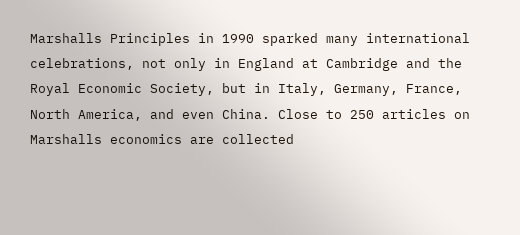Marshalls Principles in 1990 sparked many international celebrations, not only in England at Cambridge and the Royal Economic Society, but in Italy, Germany, France, North America, and even China. Close to 250 articles on Marshalls economics are collected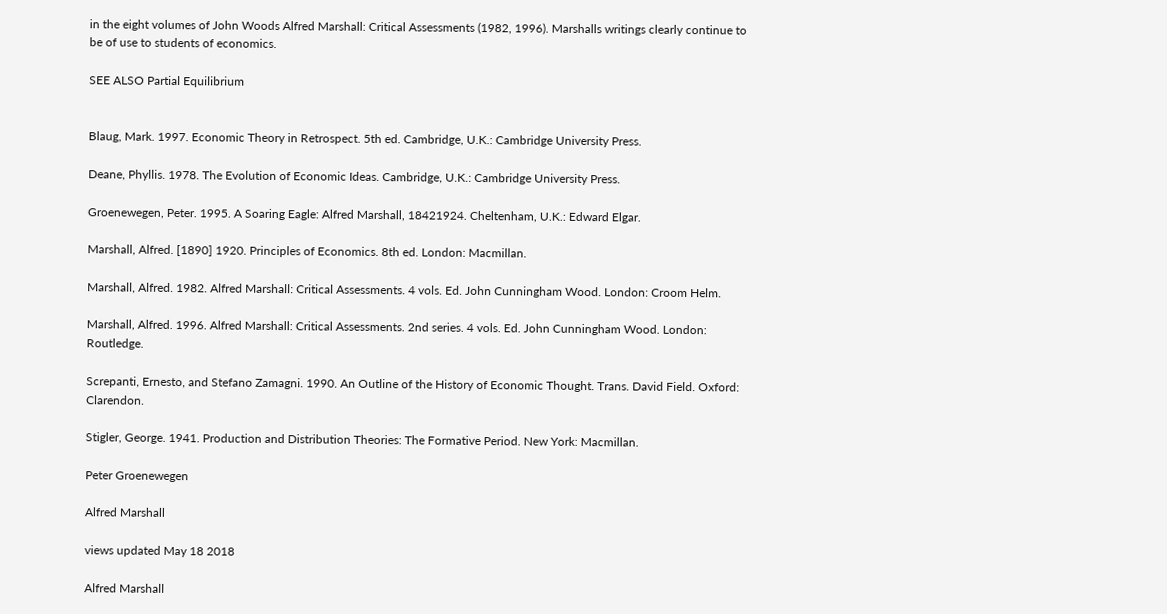in the eight volumes of John Woods Alfred Marshall: Critical Assessments (1982, 1996). Marshalls writings clearly continue to be of use to students of economics.

SEE ALSO Partial Equilibrium


Blaug, Mark. 1997. Economic Theory in Retrospect. 5th ed. Cambridge, U.K.: Cambridge University Press.

Deane, Phyllis. 1978. The Evolution of Economic Ideas. Cambridge, U.K.: Cambridge University Press.

Groenewegen, Peter. 1995. A Soaring Eagle: Alfred Marshall, 18421924. Cheltenham, U.K.: Edward Elgar.

Marshall, Alfred. [1890] 1920. Principles of Economics. 8th ed. London: Macmillan.

Marshall, Alfred. 1982. Alfred Marshall: Critical Assessments. 4 vols. Ed. John Cunningham Wood. London: Croom Helm.

Marshall, Alfred. 1996. Alfred Marshall: Critical Assessments. 2nd series. 4 vols. Ed. John Cunningham Wood. London: Routledge.

Screpanti, Ernesto, and Stefano Zamagni. 1990. An Outline of the History of Economic Thought. Trans. David Field. Oxford: Clarendon.

Stigler, George. 1941. Production and Distribution Theories: The Formative Period. New York: Macmillan.

Peter Groenewegen

Alfred Marshall

views updated May 18 2018

Alfred Marshall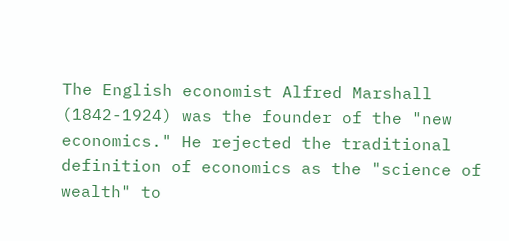The English economist Alfred Marshall (1842-1924) was the founder of the "new economics." He rejected the traditional definition of economics as the "science of wealth" to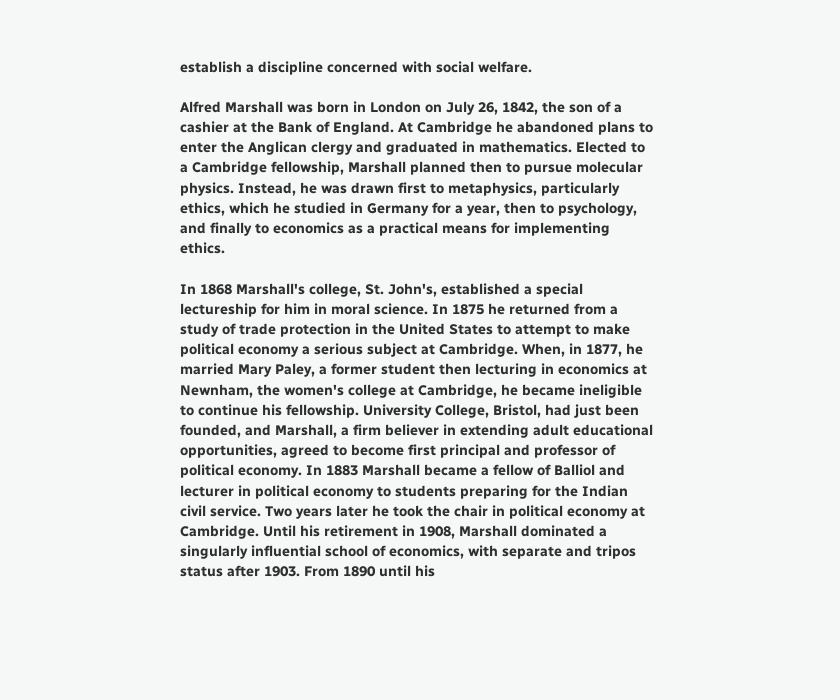establish a discipline concerned with social welfare.

Alfred Marshall was born in London on July 26, 1842, the son of a cashier at the Bank of England. At Cambridge he abandoned plans to enter the Anglican clergy and graduated in mathematics. Elected to a Cambridge fellowship, Marshall planned then to pursue molecular physics. Instead, he was drawn first to metaphysics, particularly ethics, which he studied in Germany for a year, then to psychology, and finally to economics as a practical means for implementing ethics.

In 1868 Marshall's college, St. John's, established a special lectureship for him in moral science. In 1875 he returned from a study of trade protection in the United States to attempt to make political economy a serious subject at Cambridge. When, in 1877, he married Mary Paley, a former student then lecturing in economics at Newnham, the women's college at Cambridge, he became ineligible to continue his fellowship. University College, Bristol, had just been founded, and Marshall, a firm believer in extending adult educational opportunities, agreed to become first principal and professor of political economy. In 1883 Marshall became a fellow of Balliol and lecturer in political economy to students preparing for the Indian civil service. Two years later he took the chair in political economy at Cambridge. Until his retirement in 1908, Marshall dominated a singularly influential school of economics, with separate and tripos status after 1903. From 1890 until his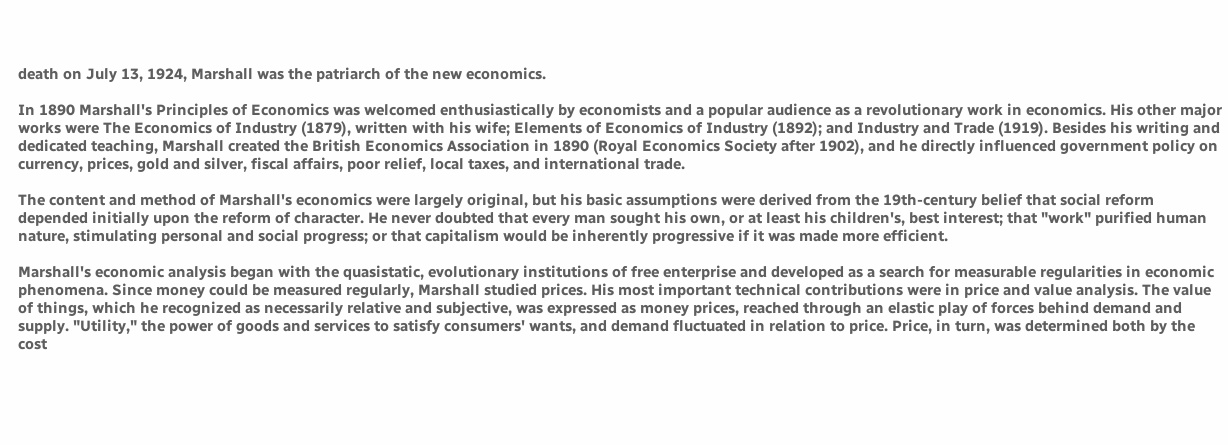death on July 13, 1924, Marshall was the patriarch of the new economics.

In 1890 Marshall's Principles of Economics was welcomed enthusiastically by economists and a popular audience as a revolutionary work in economics. His other major works were The Economics of Industry (1879), written with his wife; Elements of Economics of Industry (1892); and Industry and Trade (1919). Besides his writing and dedicated teaching, Marshall created the British Economics Association in 1890 (Royal Economics Society after 1902), and he directly influenced government policy on currency, prices, gold and silver, fiscal affairs, poor relief, local taxes, and international trade.

The content and method of Marshall's economics were largely original, but his basic assumptions were derived from the 19th-century belief that social reform depended initially upon the reform of character. He never doubted that every man sought his own, or at least his children's, best interest; that "work" purified human nature, stimulating personal and social progress; or that capitalism would be inherently progressive if it was made more efficient.

Marshall's economic analysis began with the quasistatic, evolutionary institutions of free enterprise and developed as a search for measurable regularities in economic phenomena. Since money could be measured regularly, Marshall studied prices. His most important technical contributions were in price and value analysis. The value of things, which he recognized as necessarily relative and subjective, was expressed as money prices, reached through an elastic play of forces behind demand and supply. "Utility," the power of goods and services to satisfy consumers' wants, and demand fluctuated in relation to price. Price, in turn, was determined both by the cost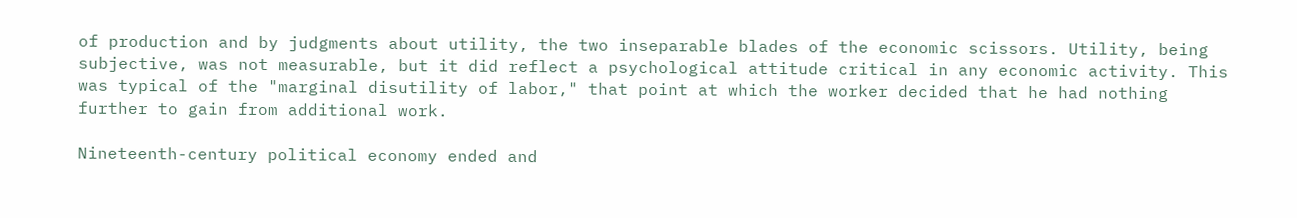of production and by judgments about utility, the two inseparable blades of the economic scissors. Utility, being subjective, was not measurable, but it did reflect a psychological attitude critical in any economic activity. This was typical of the "marginal disutility of labor," that point at which the worker decided that he had nothing further to gain from additional work.

Nineteenth-century political economy ended and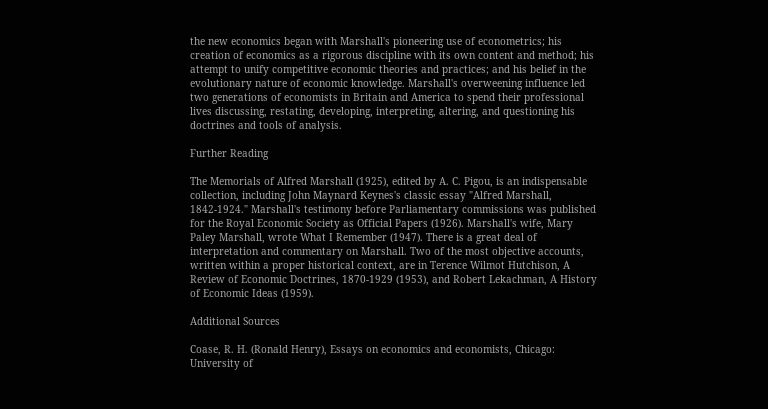the new economics began with Marshall's pioneering use of econometrics; his creation of economics as a rigorous discipline with its own content and method; his attempt to unify competitive economic theories and practices; and his belief in the evolutionary nature of economic knowledge. Marshall's overweening influence led two generations of economists in Britain and America to spend their professional lives discussing, restating, developing, interpreting, altering, and questioning his doctrines and tools of analysis.

Further Reading

The Memorials of Alfred Marshall (1925), edited by A. C. Pigou, is an indispensable collection, including John Maynard Keynes's classic essay "Alfred Marshall, 1842-1924." Marshall's testimony before Parliamentary commissions was published for the Royal Economic Society as Official Papers (1926). Marshall's wife, Mary Paley Marshall, wrote What I Remember (1947). There is a great deal of interpretation and commentary on Marshall. Two of the most objective accounts, written within a proper historical context, are in Terence Wilmot Hutchison, A Review of Economic Doctrines, 1870-1929 (1953), and Robert Lekachman, A History of Economic Ideas (1959).

Additional Sources

Coase, R. H. (Ronald Henry), Essays on economics and economists, Chicago: University of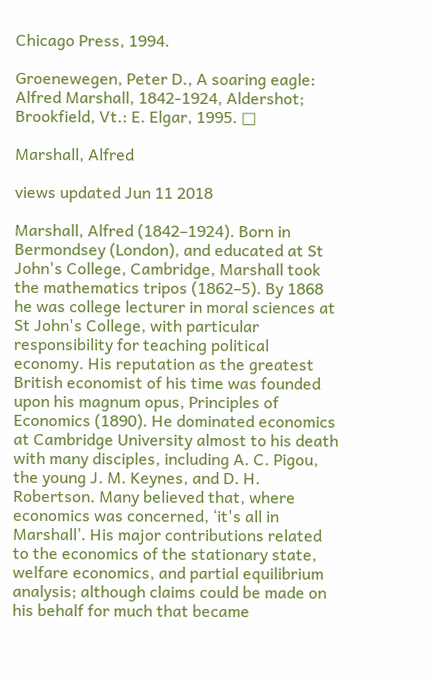Chicago Press, 1994.

Groenewegen, Peter D., A soaring eagle: Alfred Marshall, 1842-1924, Aldershot; Brookfield, Vt.: E. Elgar, 1995. □

Marshall, Alfred

views updated Jun 11 2018

Marshall, Alfred (1842–1924). Born in Bermondsey (London), and educated at St John's College, Cambridge, Marshall took the mathematics tripos (1862–5). By 1868 he was college lecturer in moral sciences at St John's College, with particular responsibility for teaching political economy. His reputation as the greatest British economist of his time was founded upon his magnum opus, Principles of Economics (1890). He dominated economics at Cambridge University almost to his death with many disciples, including A. C. Pigou, the young J. M. Keynes, and D. H. Robertson. Many believed that, where economics was concerned, ‘it's all in Marshall’. His major contributions related to the economics of the stationary state, welfare economics, and partial equilibrium analysis; although claims could be made on his behalf for much that became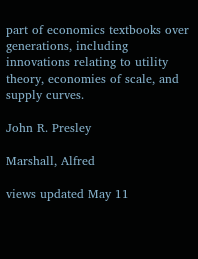part of economics textbooks over generations, including innovations relating to utility theory, economies of scale, and supply curves.

John R. Presley

Marshall, Alfred

views updated May 11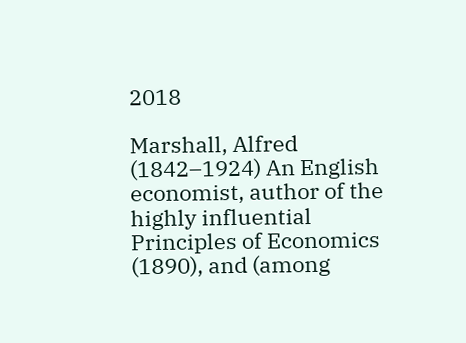2018

Marshall, Alfred (1842–1924) An English economist, author of the highly influential Principles of Economics (1890), and (among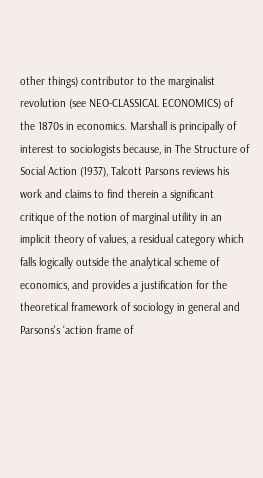other things) contributor to the marginalist revolution (see NEO-CLASSICAL ECONOMICS) of the 1870s in economics. Marshall is principally of interest to sociologists because, in The Structure of Social Action (1937), Talcott Parsons reviews his work and claims to find therein a significant critique of the notion of marginal utility in an implicit theory of values, a residual category which falls logically outside the analytical scheme of economics, and provides a justification for the theoretical framework of sociology in general and Parsons's ‘action frame of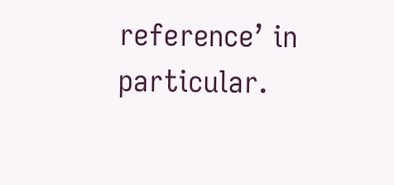reference’ in particular.